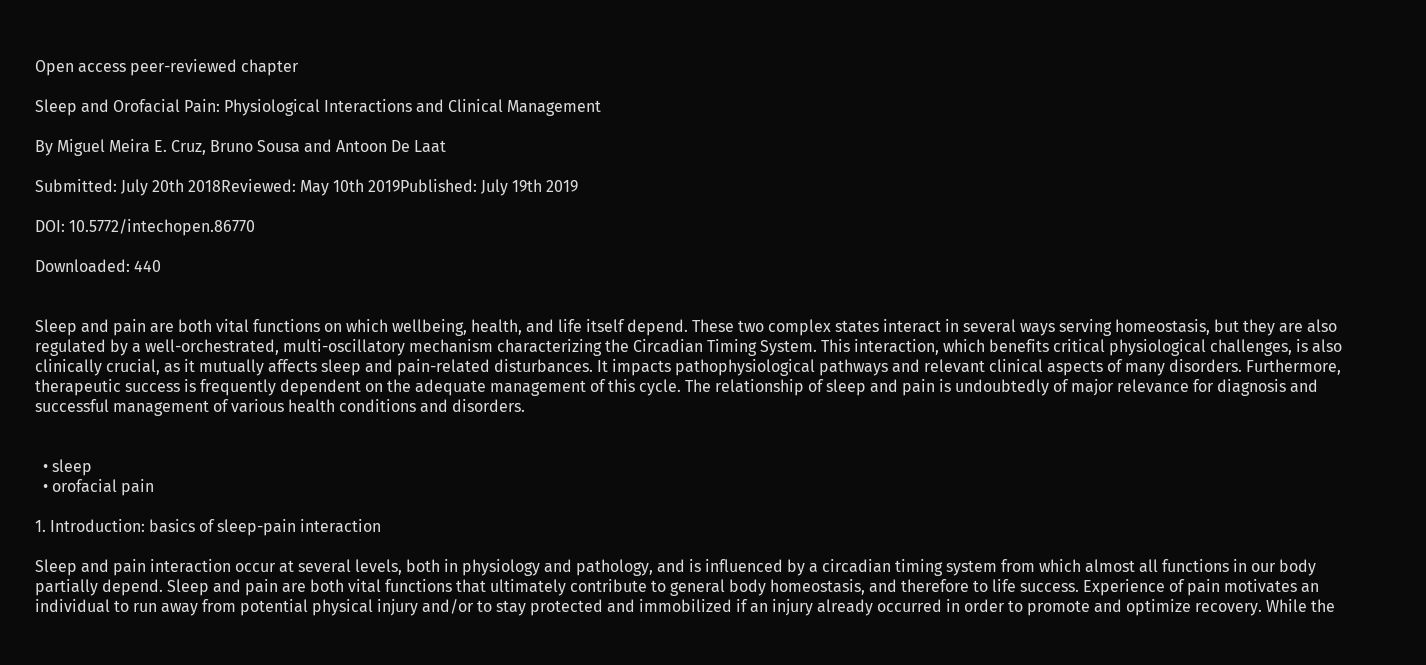Open access peer-reviewed chapter

Sleep and Orofacial Pain: Physiological Interactions and Clinical Management

By Miguel Meira E. Cruz, Bruno Sousa and Antoon De Laat

Submitted: July 20th 2018Reviewed: May 10th 2019Published: July 19th 2019

DOI: 10.5772/intechopen.86770

Downloaded: 440


Sleep and pain are both vital functions on which wellbeing, health, and life itself depend. These two complex states interact in several ways serving homeostasis, but they are also regulated by a well-orchestrated, multi-oscillatory mechanism characterizing the Circadian Timing System. This interaction, which benefits critical physiological challenges, is also clinically crucial, as it mutually affects sleep and pain-related disturbances. It impacts pathophysiological pathways and relevant clinical aspects of many disorders. Furthermore, therapeutic success is frequently dependent on the adequate management of this cycle. The relationship of sleep and pain is undoubtedly of major relevance for diagnosis and successful management of various health conditions and disorders.


  • sleep
  • orofacial pain

1. Introduction: basics of sleep-pain interaction

Sleep and pain interaction occur at several levels, both in physiology and pathology, and is influenced by a circadian timing system from which almost all functions in our body partially depend. Sleep and pain are both vital functions that ultimately contribute to general body homeostasis, and therefore to life success. Experience of pain motivates an individual to run away from potential physical injury and/or to stay protected and immobilized if an injury already occurred in order to promote and optimize recovery. While the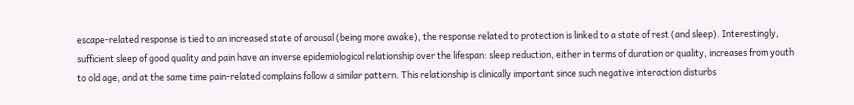escape-related response is tied to an increased state of arousal (being more awake), the response related to protection is linked to a state of rest (and sleep). Interestingly, sufficient sleep of good quality and pain have an inverse epidemiological relationship over the lifespan: sleep reduction, either in terms of duration or quality, increases from youth to old age, and at the same time pain-related complains follow a similar pattern. This relationship is clinically important since such negative interaction disturbs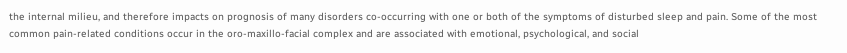the internal milieu, and therefore impacts on prognosis of many disorders co-occurring with one or both of the symptoms of disturbed sleep and pain. Some of the most common pain-related conditions occur in the oro-maxillo-facial complex and are associated with emotional, psychological, and social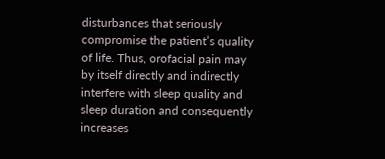disturbances that seriously compromise the patient’s quality of life. Thus, orofacial pain may by itself directly and indirectly interfere with sleep quality and sleep duration and consequently increases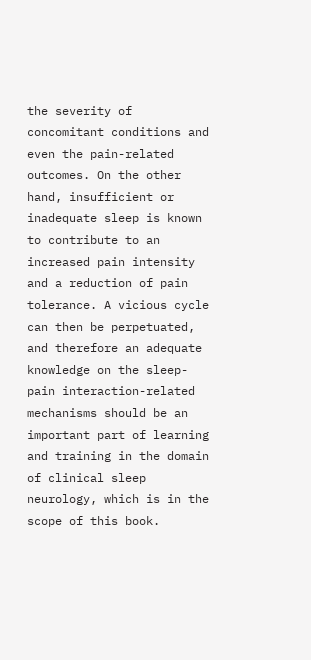the severity of concomitant conditions and even the pain-related outcomes. On the other hand, insufficient or inadequate sleep is known to contribute to an increased pain intensity and a reduction of pain tolerance. A vicious cycle can then be perpetuated, and therefore an adequate knowledge on the sleep-pain interaction-related mechanisms should be an important part of learning and training in the domain of clinical sleep neurology, which is in the scope of this book.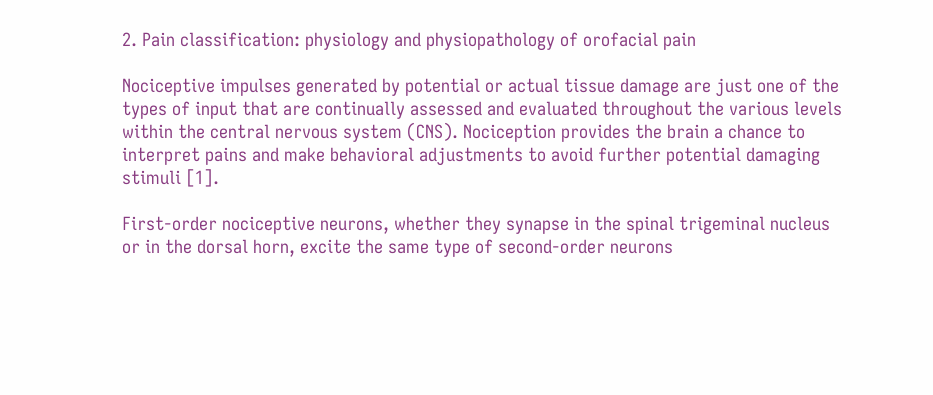2. Pain classification: physiology and physiopathology of orofacial pain

Nociceptive impulses generated by potential or actual tissue damage are just one of the types of input that are continually assessed and evaluated throughout the various levels within the central nervous system (CNS). Nociception provides the brain a chance to interpret pains and make behavioral adjustments to avoid further potential damaging stimuli [1].

First-order nociceptive neurons, whether they synapse in the spinal trigeminal nucleus or in the dorsal horn, excite the same type of second-order neurons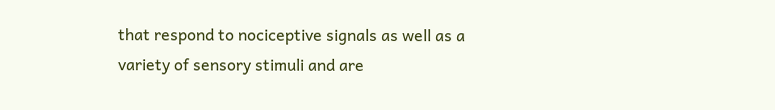that respond to nociceptive signals as well as a variety of sensory stimuli and are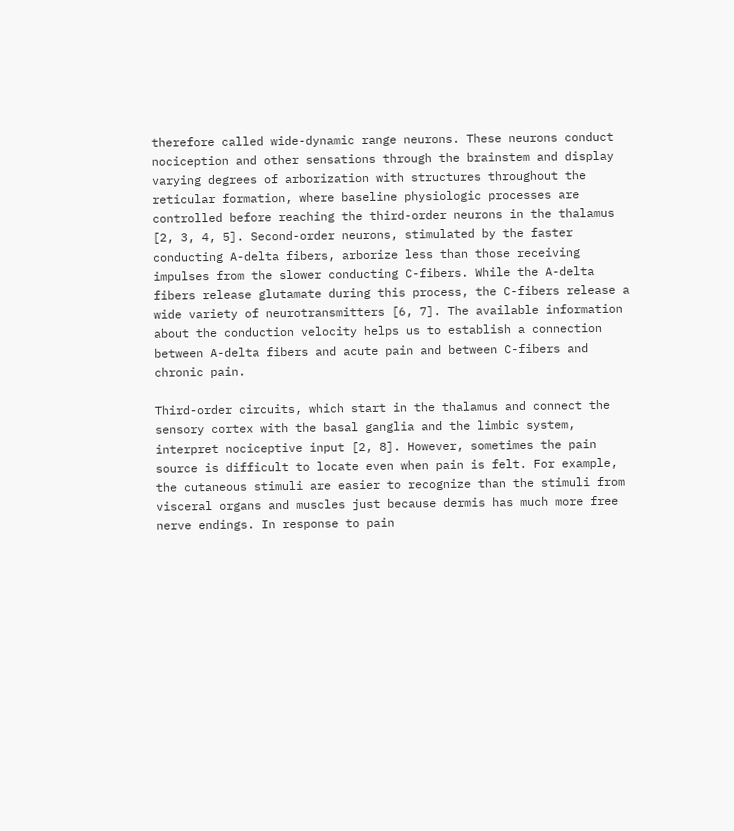therefore called wide-dynamic range neurons. These neurons conduct nociception and other sensations through the brainstem and display varying degrees of arborization with structures throughout the reticular formation, where baseline physiologic processes are controlled before reaching the third-order neurons in the thalamus [2, 3, 4, 5]. Second-order neurons, stimulated by the faster conducting A-delta fibers, arborize less than those receiving impulses from the slower conducting C-fibers. While the A-delta fibers release glutamate during this process, the C-fibers release a wide variety of neurotransmitters [6, 7]. The available information about the conduction velocity helps us to establish a connection between A-delta fibers and acute pain and between C-fibers and chronic pain.

Third-order circuits, which start in the thalamus and connect the sensory cortex with the basal ganglia and the limbic system, interpret nociceptive input [2, 8]. However, sometimes the pain source is difficult to locate even when pain is felt. For example, the cutaneous stimuli are easier to recognize than the stimuli from visceral organs and muscles just because dermis has much more free nerve endings. In response to pain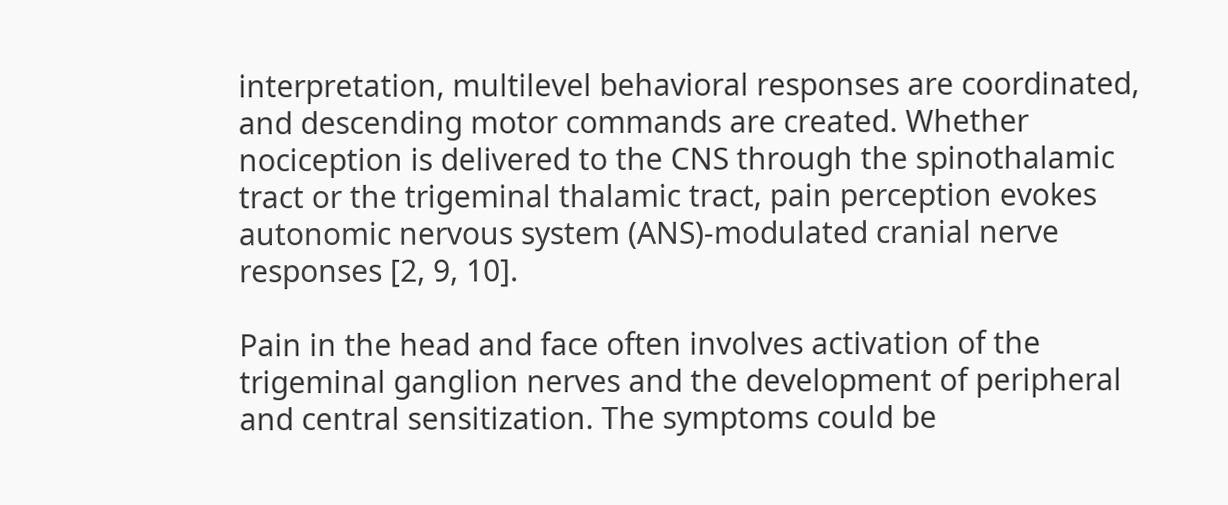interpretation, multilevel behavioral responses are coordinated, and descending motor commands are created. Whether nociception is delivered to the CNS through the spinothalamic tract or the trigeminal thalamic tract, pain perception evokes autonomic nervous system (ANS)-modulated cranial nerve responses [2, 9, 10].

Pain in the head and face often involves activation of the trigeminal ganglion nerves and the development of peripheral and central sensitization. The symptoms could be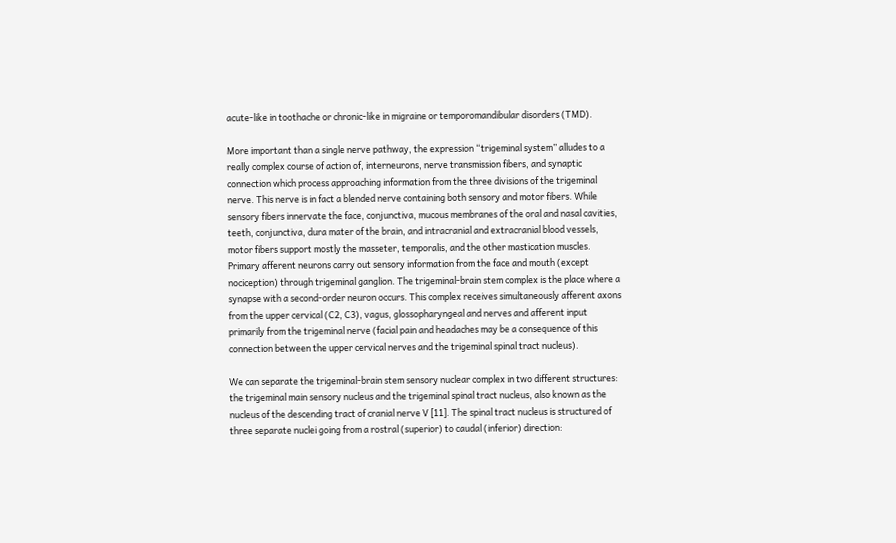acute-like in toothache or chronic-like in migraine or temporomandibular disorders (TMD).

More important than a single nerve pathway, the expression “trigeminal system” alludes to a really complex course of action of, interneurons, nerve transmission fibers, and synaptic connection which process approaching information from the three divisions of the trigeminal nerve. This nerve is in fact a blended nerve containing both sensory and motor fibers. While sensory fibers innervate the face, conjunctiva, mucous membranes of the oral and nasal cavities, teeth, conjunctiva, dura mater of the brain, and intracranial and extracranial blood vessels, motor fibers support mostly the masseter, temporalis, and the other mastication muscles. Primary afferent neurons carry out sensory information from the face and mouth (except nociception) through trigeminal ganglion. The trigeminal-brain stem complex is the place where a synapse with a second-order neuron occurs. This complex receives simultaneously afferent axons from the upper cervical (C2, C3), vagus, glossopharyngeal and nerves and afferent input primarily from the trigeminal nerve (facial pain and headaches may be a consequence of this connection between the upper cervical nerves and the trigeminal spinal tract nucleus).

We can separate the trigeminal-brain stem sensory nuclear complex in two different structures: the trigeminal main sensory nucleus and the trigeminal spinal tract nucleus, also known as the nucleus of the descending tract of cranial nerve V [11]. The spinal tract nucleus is structured of three separate nuclei going from a rostral (superior) to caudal (inferior) direction: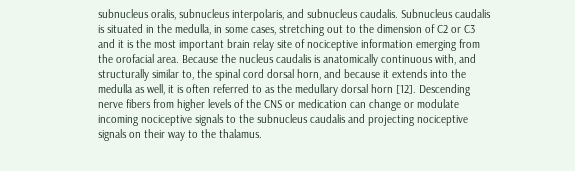subnucleus oralis, subnucleus interpolaris, and subnucleus caudalis. Subnucleus caudalis is situated in the medulla, in some cases, stretching out to the dimension of C2 or C3 and it is the most important brain relay site of nociceptive information emerging from the orofacial area. Because the nucleus caudalis is anatomically continuous with, and structurally similar to, the spinal cord dorsal horn, and because it extends into the medulla as well, it is often referred to as the medullary dorsal horn [12]. Descending nerve fibers from higher levels of the CNS or medication can change or modulate incoming nociceptive signals to the subnucleus caudalis and projecting nociceptive signals on their way to the thalamus.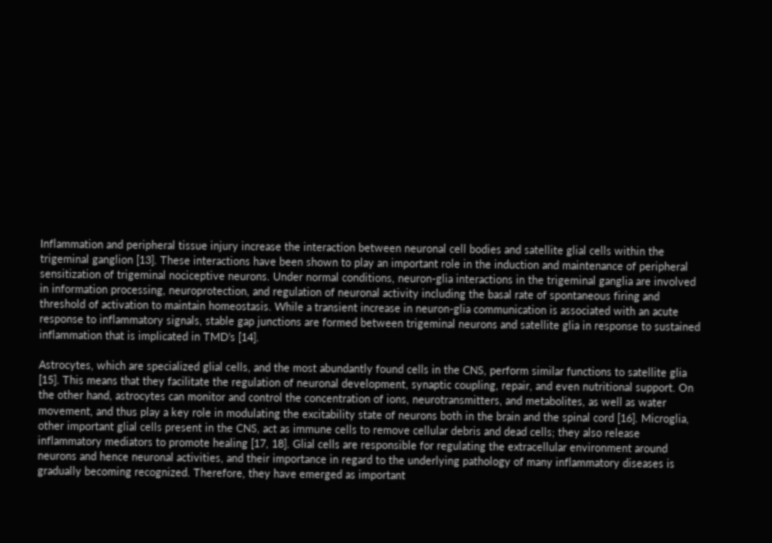Inflammation and peripheral tissue injury increase the interaction between neuronal cell bodies and satellite glial cells within the trigeminal ganglion [13]. These interactions have been shown to play an important role in the induction and maintenance of peripheral sensitization of trigeminal nociceptive neurons. Under normal conditions, neuron-glia interactions in the trigeminal ganglia are involved in information processing, neuroprotection, and regulation of neuronal activity including the basal rate of spontaneous firing and threshold of activation to maintain homeostasis. While a transient increase in neuron-glia communication is associated with an acute response to inflammatory signals, stable gap junctions are formed between trigeminal neurons and satellite glia in response to sustained inflammation that is implicated in TMD’s [14].

Astrocytes, which are specialized glial cells, and the most abundantly found cells in the CNS, perform similar functions to satellite glia [15]. This means that they facilitate the regulation of neuronal development, synaptic coupling, repair, and even nutritional support. On the other hand, astrocytes can monitor and control the concentration of ions, neurotransmitters, and metabolites, as well as water movement, and thus play a key role in modulating the excitability state of neurons both in the brain and the spinal cord [16]. Microglia, other important glial cells present in the CNS, act as immune cells to remove cellular debris and dead cells; they also release inflammatory mediators to promote healing [17, 18]. Glial cells are responsible for regulating the extracellular environment around neurons and hence neuronal activities, and their importance in regard to the underlying pathology of many inflammatory diseases is gradually becoming recognized. Therefore, they have emerged as important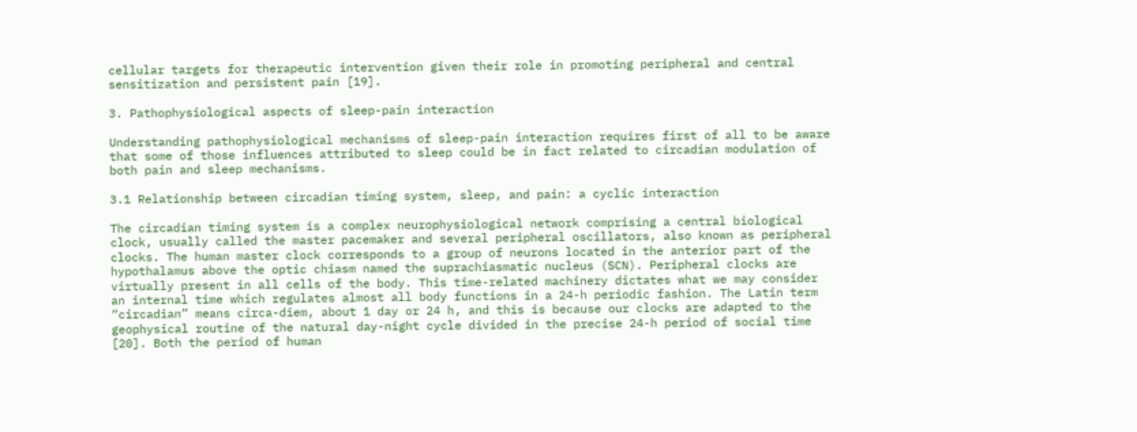cellular targets for therapeutic intervention given their role in promoting peripheral and central sensitization and persistent pain [19].

3. Pathophysiological aspects of sleep-pain interaction

Understanding pathophysiological mechanisms of sleep-pain interaction requires first of all to be aware that some of those influences attributed to sleep could be in fact related to circadian modulation of both pain and sleep mechanisms.

3.1 Relationship between circadian timing system, sleep, and pain: a cyclic interaction

The circadian timing system is a complex neurophysiological network comprising a central biological clock, usually called the master pacemaker and several peripheral oscillators, also known as peripheral clocks. The human master clock corresponds to a group of neurons located in the anterior part of the hypothalamus above the optic chiasm named the suprachiasmatic nucleus (SCN). Peripheral clocks are virtually present in all cells of the body. This time-related machinery dictates what we may consider an internal time which regulates almost all body functions in a 24-h periodic fashion. The Latin term “circadian” means circa-diem, about 1 day or 24 h, and this is because our clocks are adapted to the geophysical routine of the natural day-night cycle divided in the precise 24-h period of social time [20]. Both the period of human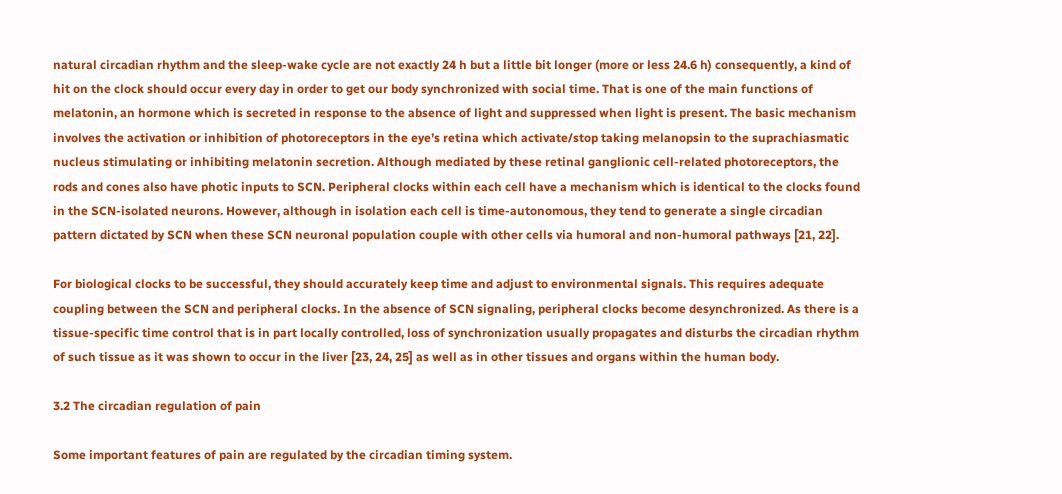natural circadian rhythm and the sleep-wake cycle are not exactly 24 h but a little bit longer (more or less 24.6 h) consequently, a kind of hit on the clock should occur every day in order to get our body synchronized with social time. That is one of the main functions of melatonin, an hormone which is secreted in response to the absence of light and suppressed when light is present. The basic mechanism involves the activation or inhibition of photoreceptors in the eye’s retina which activate/stop taking melanopsin to the suprachiasmatic nucleus stimulating or inhibiting melatonin secretion. Although mediated by these retinal ganglionic cell-related photoreceptors, the rods and cones also have photic inputs to SCN. Peripheral clocks within each cell have a mechanism which is identical to the clocks found in the SCN-isolated neurons. However, although in isolation each cell is time-autonomous, they tend to generate a single circadian pattern dictated by SCN when these SCN neuronal population couple with other cells via humoral and non-humoral pathways [21, 22].

For biological clocks to be successful, they should accurately keep time and adjust to environmental signals. This requires adequate coupling between the SCN and peripheral clocks. In the absence of SCN signaling, peripheral clocks become desynchronized. As there is a tissue-specific time control that is in part locally controlled, loss of synchronization usually propagates and disturbs the circadian rhythm of such tissue as it was shown to occur in the liver [23, 24, 25] as well as in other tissues and organs within the human body.

3.2 The circadian regulation of pain

Some important features of pain are regulated by the circadian timing system.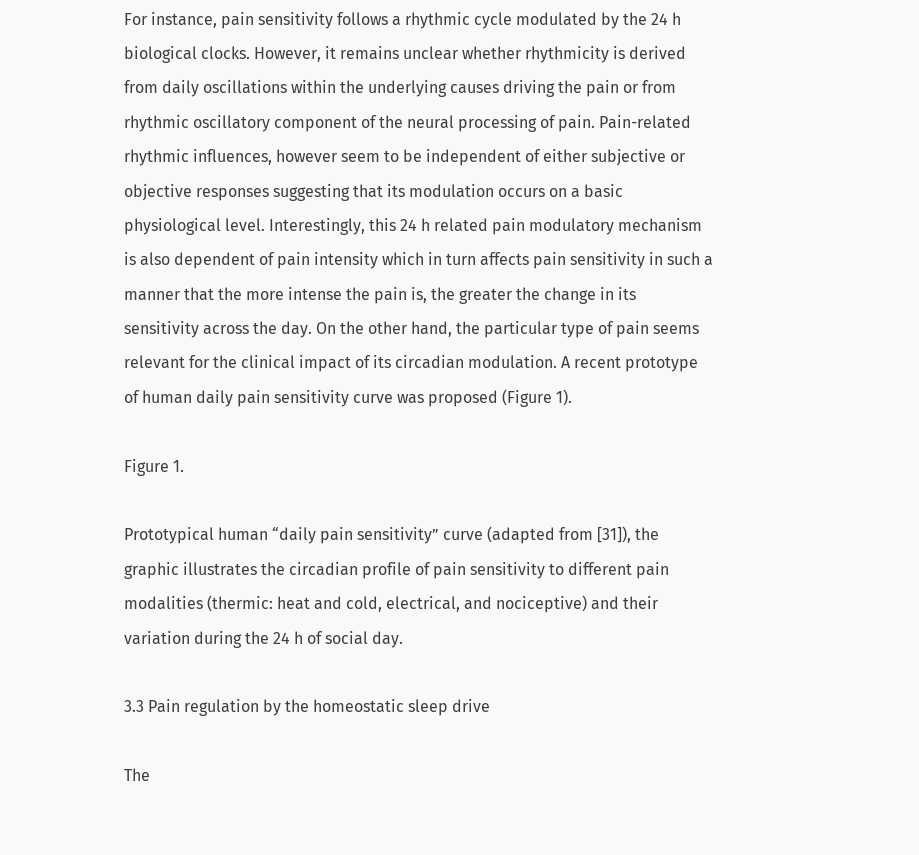For instance, pain sensitivity follows a rhythmic cycle modulated by the 24 h biological clocks. However, it remains unclear whether rhythmicity is derived from daily oscillations within the underlying causes driving the pain or from rhythmic oscillatory component of the neural processing of pain. Pain-related rhythmic influences, however seem to be independent of either subjective or objective responses suggesting that its modulation occurs on a basic physiological level. Interestingly, this 24 h related pain modulatory mechanism is also dependent of pain intensity which in turn affects pain sensitivity in such a manner that the more intense the pain is, the greater the change in its sensitivity across the day. On the other hand, the particular type of pain seems relevant for the clinical impact of its circadian modulation. A recent prototype of human daily pain sensitivity curve was proposed (Figure 1).

Figure 1.

Prototypical human “daily pain sensitivity” curve (adapted from [31]), the graphic illustrates the circadian profile of pain sensitivity to different pain modalities (thermic: heat and cold, electrical, and nociceptive) and their variation during the 24 h of social day.

3.3 Pain regulation by the homeostatic sleep drive

The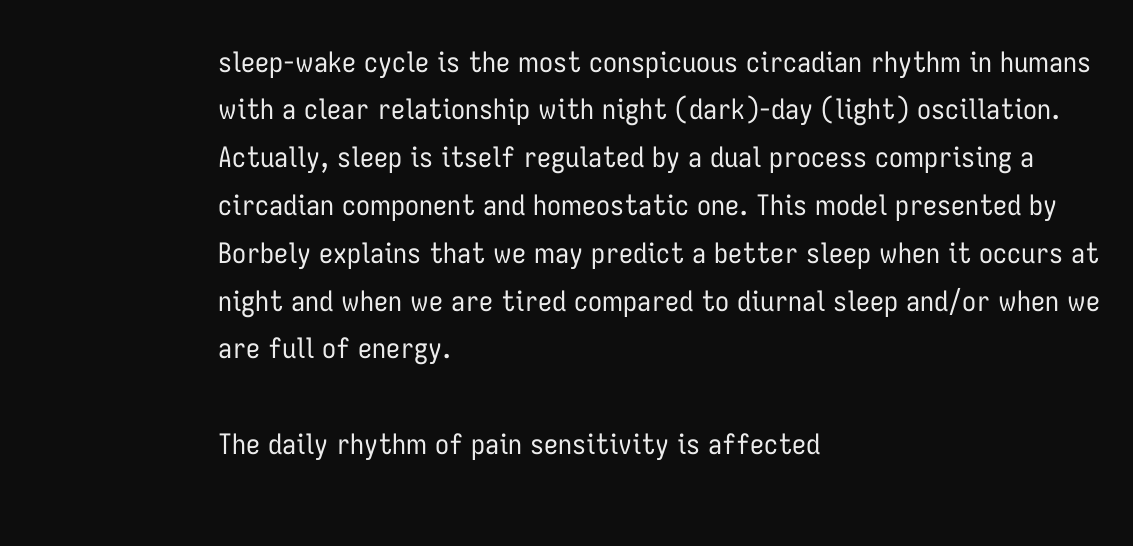sleep-wake cycle is the most conspicuous circadian rhythm in humans with a clear relationship with night (dark)-day (light) oscillation. Actually, sleep is itself regulated by a dual process comprising a circadian component and homeostatic one. This model presented by Borbely explains that we may predict a better sleep when it occurs at night and when we are tired compared to diurnal sleep and/or when we are full of energy.

The daily rhythm of pain sensitivity is affected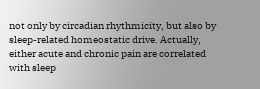not only by circadian rhythmicity, but also by sleep-related homeostatic drive. Actually, either acute and chronic pain are correlated with sleep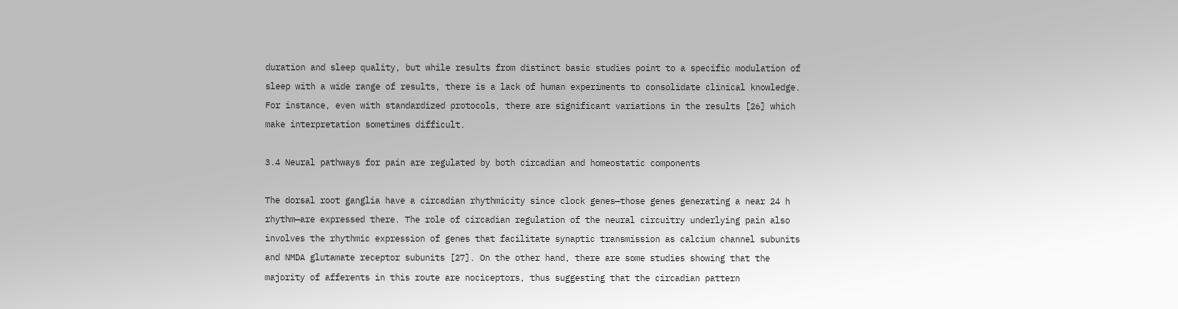duration and sleep quality, but while results from distinct basic studies point to a specific modulation of sleep with a wide range of results, there is a lack of human experiments to consolidate clinical knowledge. For instance, even with standardized protocols, there are significant variations in the results [26] which make interpretation sometimes difficult.

3.4 Neural pathways for pain are regulated by both circadian and homeostatic components

The dorsal root ganglia have a circadian rhythmicity since clock genes—those genes generating a near 24 h rhythm—are expressed there. The role of circadian regulation of the neural circuitry underlying pain also involves the rhythmic expression of genes that facilitate synaptic transmission as calcium channel subunits and NMDA glutamate receptor subunits [27]. On the other hand, there are some studies showing that the majority of afferents in this route are nociceptors, thus suggesting that the circadian pattern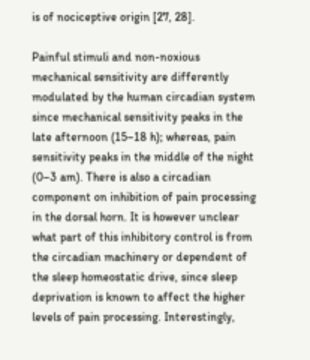is of nociceptive origin [27, 28].

Painful stimuli and non-noxious mechanical sensitivity are differently modulated by the human circadian system since mechanical sensitivity peaks in the late afternoon (15–18 h); whereas, pain sensitivity peaks in the middle of the night (0–3 am). There is also a circadian component on inhibition of pain processing in the dorsal horn. It is however unclear what part of this inhibitory control is from the circadian machinery or dependent of the sleep homeostatic drive, since sleep deprivation is known to affect the higher levels of pain processing. Interestingly,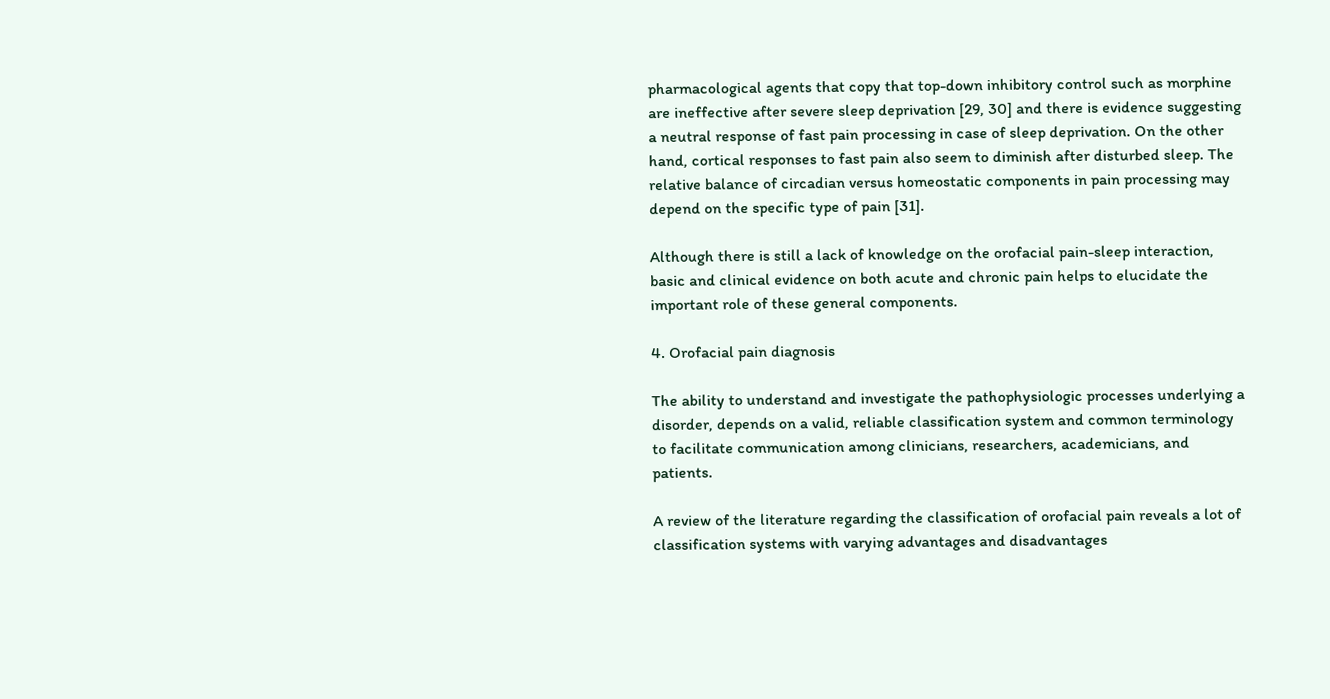pharmacological agents that copy that top-down inhibitory control such as morphine are ineffective after severe sleep deprivation [29, 30] and there is evidence suggesting a neutral response of fast pain processing in case of sleep deprivation. On the other hand, cortical responses to fast pain also seem to diminish after disturbed sleep. The relative balance of circadian versus homeostatic components in pain processing may depend on the specific type of pain [31].

Although there is still a lack of knowledge on the orofacial pain-sleep interaction, basic and clinical evidence on both acute and chronic pain helps to elucidate the important role of these general components.

4. Orofacial pain diagnosis

The ability to understand and investigate the pathophysiologic processes underlying a disorder, depends on a valid, reliable classification system and common terminology to facilitate communication among clinicians, researchers, academicians, and patients.

A review of the literature regarding the classification of orofacial pain reveals a lot of classification systems with varying advantages and disadvantages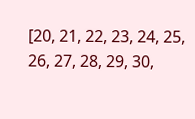[20, 21, 22, 23, 24, 25, 26, 27, 28, 29, 30,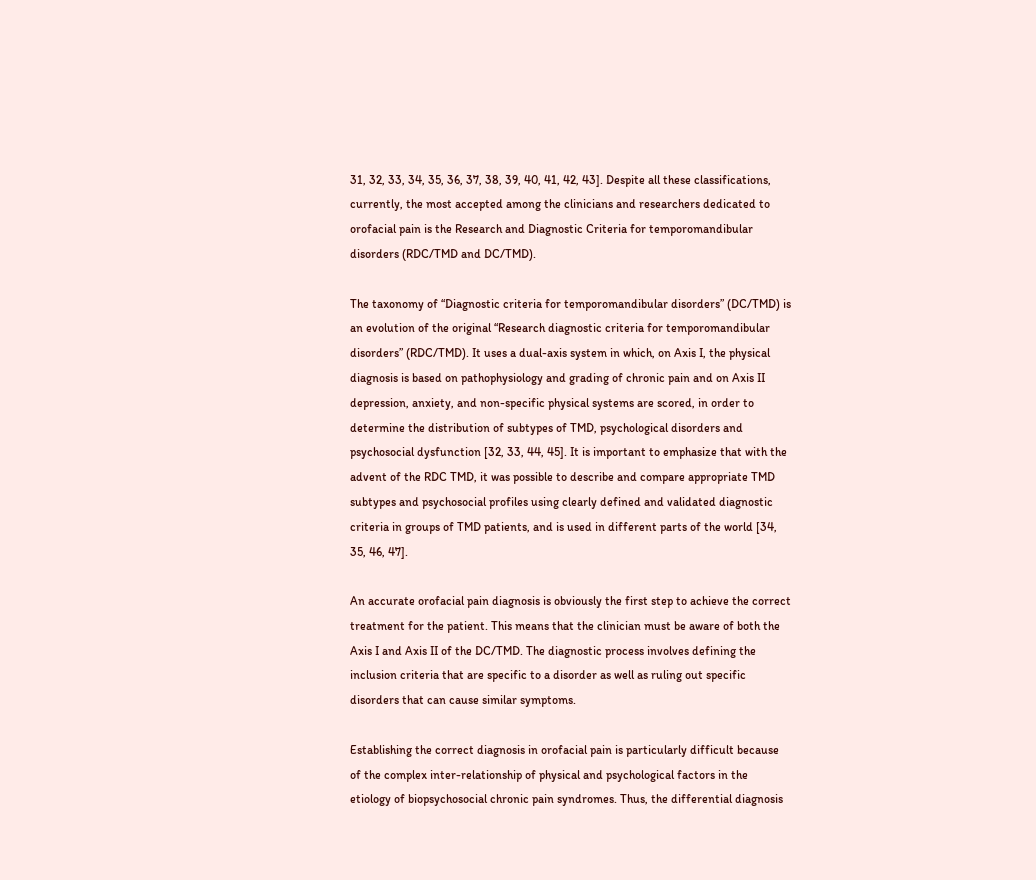31, 32, 33, 34, 35, 36, 37, 38, 39, 40, 41, 42, 43]. Despite all these classifications, currently, the most accepted among the clinicians and researchers dedicated to orofacial pain is the Research and Diagnostic Criteria for temporomandibular disorders (RDC/TMD and DC/TMD).

The taxonomy of “Diagnostic criteria for temporomandibular disorders” (DC/TMD) is an evolution of the original “Research diagnostic criteria for temporomandibular disorders” (RDC/TMD). It uses a dual-axis system in which, on Axis I, the physical diagnosis is based on pathophysiology and grading of chronic pain and on Axis II depression, anxiety, and non-specific physical systems are scored, in order to determine the distribution of subtypes of TMD, psychological disorders and psychosocial dysfunction [32, 33, 44, 45]. It is important to emphasize that with the advent of the RDC TMD, it was possible to describe and compare appropriate TMD subtypes and psychosocial profiles using clearly defined and validated diagnostic criteria in groups of TMD patients, and is used in different parts of the world [34, 35, 46, 47].

An accurate orofacial pain diagnosis is obviously the first step to achieve the correct treatment for the patient. This means that the clinician must be aware of both the Axis I and Axis II of the DC/TMD. The diagnostic process involves defining the inclusion criteria that are specific to a disorder as well as ruling out specific disorders that can cause similar symptoms.

Establishing the correct diagnosis in orofacial pain is particularly difficult because of the complex inter-relationship of physical and psychological factors in the etiology of biopsychosocial chronic pain syndromes. Thus, the differential diagnosis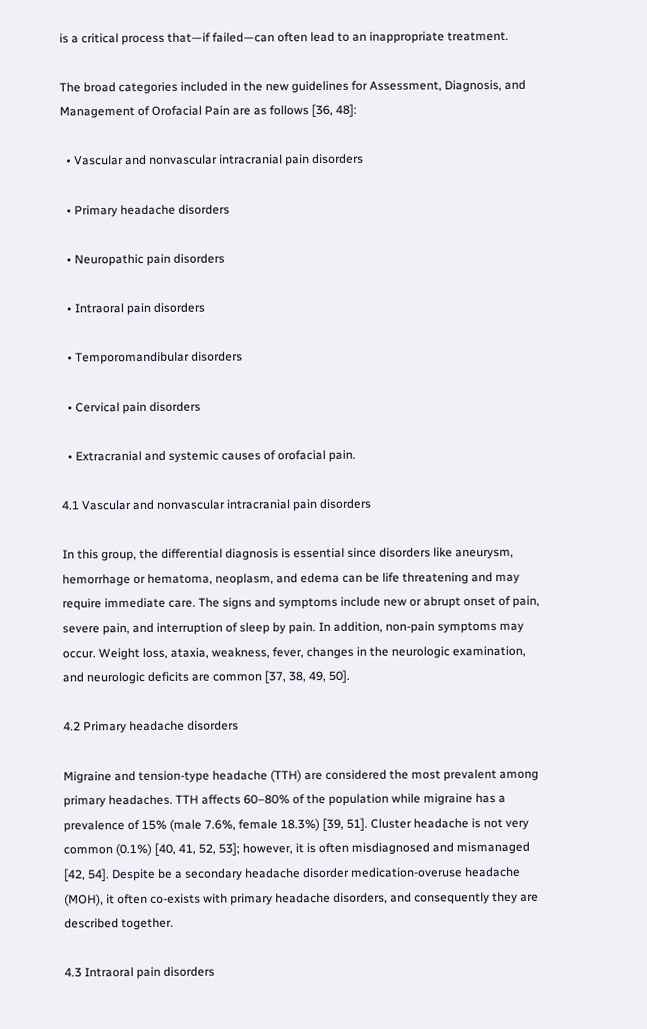is a critical process that—if failed—can often lead to an inappropriate treatment.

The broad categories included in the new guidelines for Assessment, Diagnosis, and Management of Orofacial Pain are as follows [36, 48]:

  • Vascular and nonvascular intracranial pain disorders

  • Primary headache disorders

  • Neuropathic pain disorders

  • Intraoral pain disorders

  • Temporomandibular disorders

  • Cervical pain disorders

  • Extracranial and systemic causes of orofacial pain.

4.1 Vascular and nonvascular intracranial pain disorders

In this group, the differential diagnosis is essential since disorders like aneurysm, hemorrhage or hematoma, neoplasm, and edema can be life threatening and may require immediate care. The signs and symptoms include new or abrupt onset of pain, severe pain, and interruption of sleep by pain. In addition, non-pain symptoms may occur. Weight loss, ataxia, weakness, fever, changes in the neurologic examination, and neurologic deficits are common [37, 38, 49, 50].

4.2 Primary headache disorders

Migraine and tension-type headache (TTH) are considered the most prevalent among primary headaches. TTH affects 60–80% of the population while migraine has a prevalence of 15% (male 7.6%, female 18.3%) [39, 51]. Cluster headache is not very common (0.1%) [40, 41, 52, 53]; however, it is often misdiagnosed and mismanaged [42, 54]. Despite be a secondary headache disorder medication-overuse headache (MOH), it often co-exists with primary headache disorders, and consequently they are described together.

4.3 Intraoral pain disorders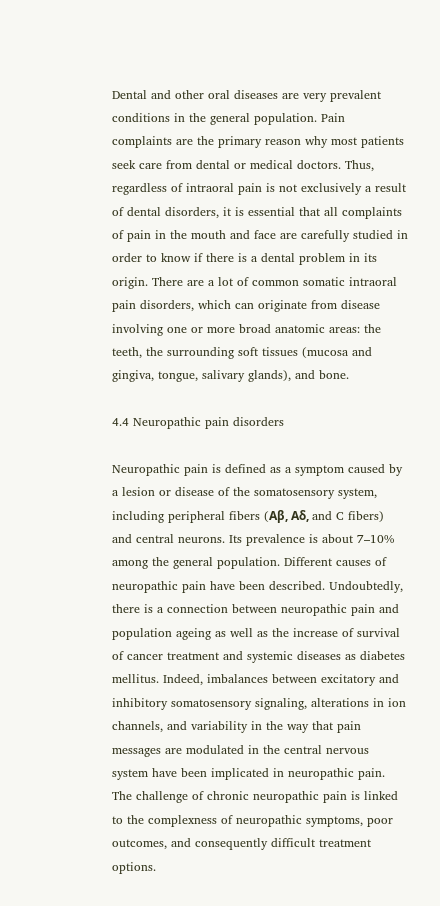Dental and other oral diseases are very prevalent conditions in the general population. Pain complaints are the primary reason why most patients seek care from dental or medical doctors. Thus, regardless of intraoral pain is not exclusively a result of dental disorders, it is essential that all complaints of pain in the mouth and face are carefully studied in order to know if there is a dental problem in its origin. There are a lot of common somatic intraoral pain disorders, which can originate from disease involving one or more broad anatomic areas: the teeth, the surrounding soft tissues (mucosa and gingiva, tongue, salivary glands), and bone.

4.4 Neuropathic pain disorders

Neuropathic pain is defined as a symptom caused by a lesion or disease of the somatosensory system, including peripheral fibers (Aβ, Aδ, and C fibers) and central neurons. Its prevalence is about 7–10% among the general population. Different causes of neuropathic pain have been described. Undoubtedly, there is a connection between neuropathic pain and population ageing as well as the increase of survival of cancer treatment and systemic diseases as diabetes mellitus. Indeed, imbalances between excitatory and inhibitory somatosensory signaling, alterations in ion channels, and variability in the way that pain messages are modulated in the central nervous system have been implicated in neuropathic pain. The challenge of chronic neuropathic pain is linked to the complexness of neuropathic symptoms, poor outcomes, and consequently difficult treatment options.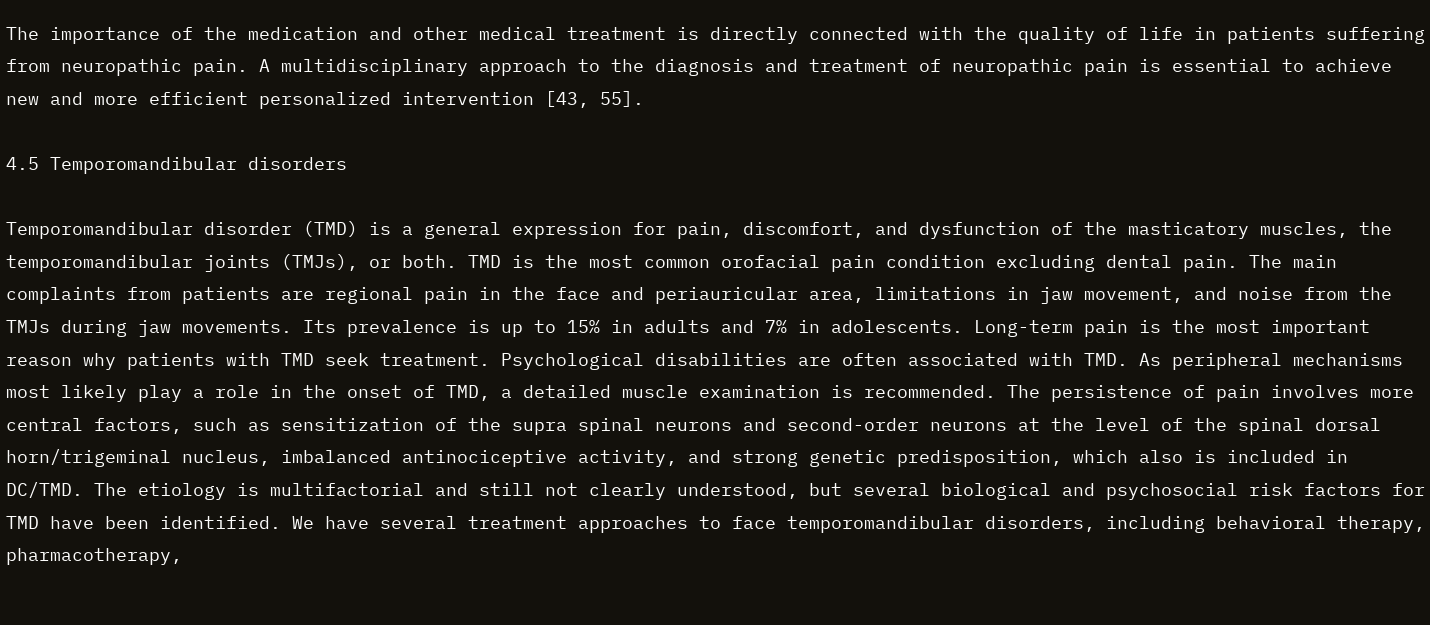The importance of the medication and other medical treatment is directly connected with the quality of life in patients suffering from neuropathic pain. A multidisciplinary approach to the diagnosis and treatment of neuropathic pain is essential to achieve new and more efficient personalized intervention [43, 55].

4.5 Temporomandibular disorders

Temporomandibular disorder (TMD) is a general expression for pain, discomfort, and dysfunction of the masticatory muscles, the temporomandibular joints (TMJs), or both. TMD is the most common orofacial pain condition excluding dental pain. The main complaints from patients are regional pain in the face and periauricular area, limitations in jaw movement, and noise from the TMJs during jaw movements. Its prevalence is up to 15% in adults and 7% in adolescents. Long-term pain is the most important reason why patients with TMD seek treatment. Psychological disabilities are often associated with TMD. As peripheral mechanisms most likely play a role in the onset of TMD, a detailed muscle examination is recommended. The persistence of pain involves more central factors, such as sensitization of the supra spinal neurons and second-order neurons at the level of the spinal dorsal horn/trigeminal nucleus, imbalanced antinociceptive activity, and strong genetic predisposition, which also is included in DC/TMD. The etiology is multifactorial and still not clearly understood, but several biological and psychosocial risk factors for TMD have been identified. We have several treatment approaches to face temporomandibular disorders, including behavioral therapy, pharmacotherapy,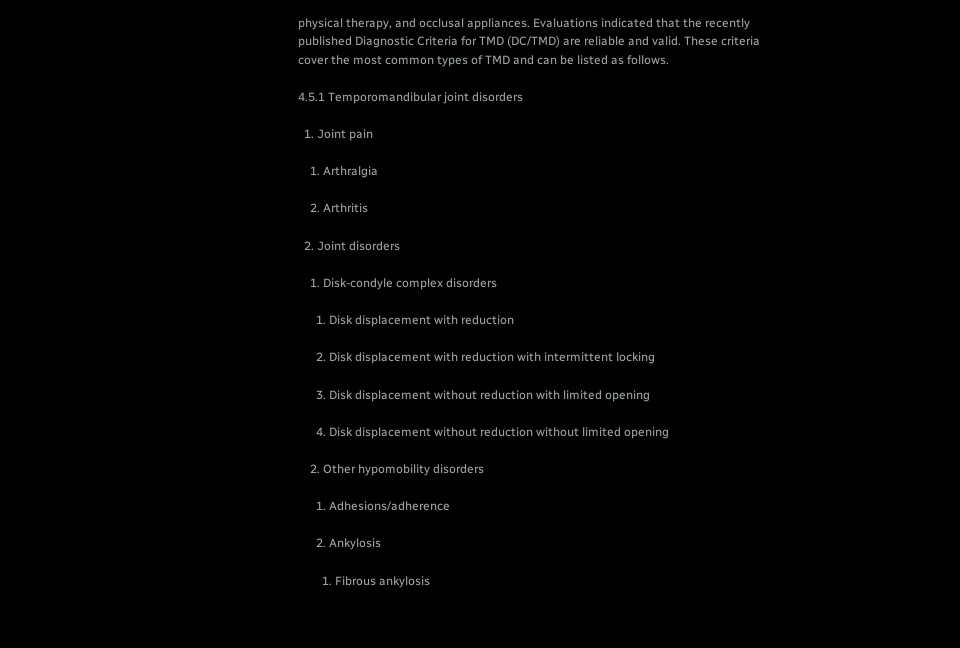physical therapy, and occlusal appliances. Evaluations indicated that the recently published Diagnostic Criteria for TMD (DC/TMD) are reliable and valid. These criteria cover the most common types of TMD and can be listed as follows.

4.5.1 Temporomandibular joint disorders

  1. Joint pain

    1. Arthralgia

    2. Arthritis

  2. Joint disorders

    1. Disk-condyle complex disorders

      1. Disk displacement with reduction

      2. Disk displacement with reduction with intermittent locking

      3. Disk displacement without reduction with limited opening

      4. Disk displacement without reduction without limited opening

    2. Other hypomobility disorders

      1. Adhesions/adherence

      2. Ankylosis

        1. Fibrous ankylosis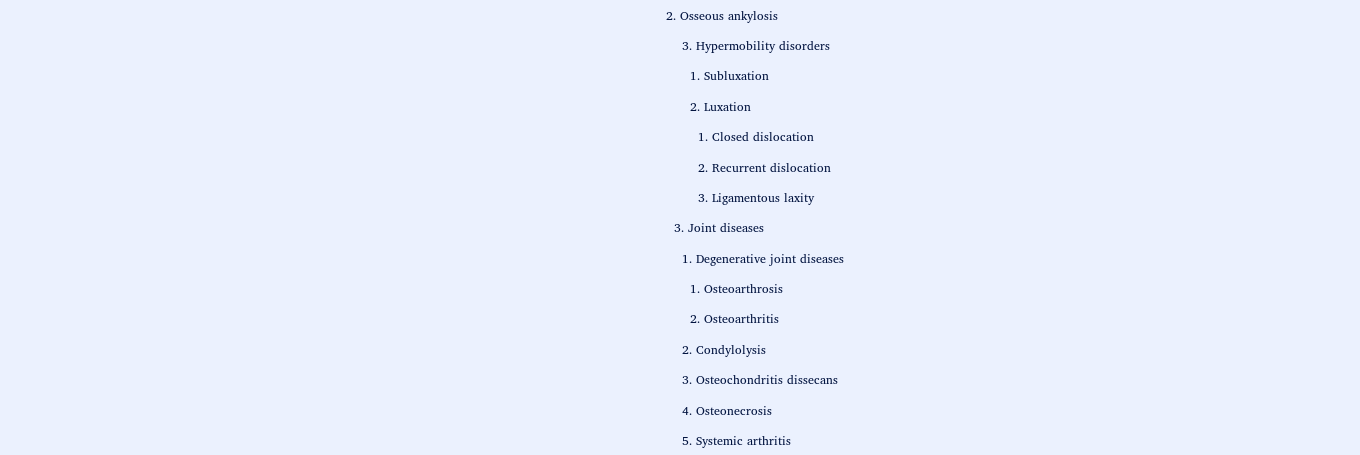2. Osseous ankylosis

    3. Hypermobility disorders

      1. Subluxation

      2. Luxation

        1. Closed dislocation

        2. Recurrent dislocation

        3. Ligamentous laxity

  3. Joint diseases

    1. Degenerative joint diseases

      1. Osteoarthrosis

      2. Osteoarthritis

    2. Condylolysis

    3. Osteochondritis dissecans

    4. Osteonecrosis

    5. Systemic arthritis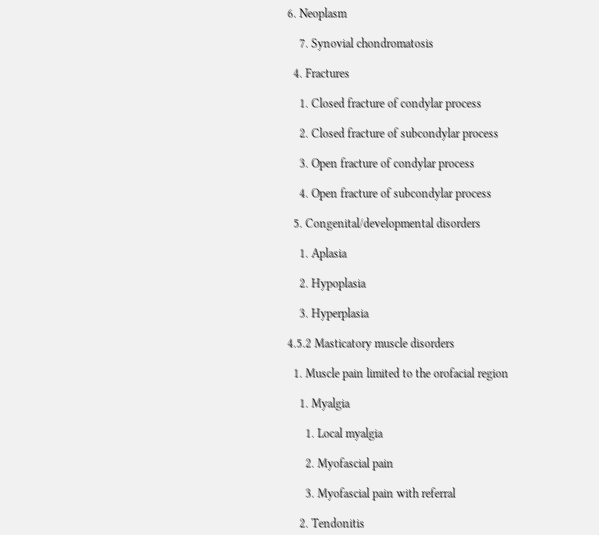6. Neoplasm

    7. Synovial chondromatosis

  4. Fractures

    1. Closed fracture of condylar process

    2. Closed fracture of subcondylar process

    3. Open fracture of condylar process

    4. Open fracture of subcondylar process

  5. Congenital/developmental disorders

    1. Aplasia

    2. Hypoplasia

    3. Hyperplasia

4.5.2 Masticatory muscle disorders

  1. Muscle pain limited to the orofacial region

    1. Myalgia

      1. Local myalgia

      2. Myofascial pain

      3. Myofascial pain with referral

    2. Tendonitis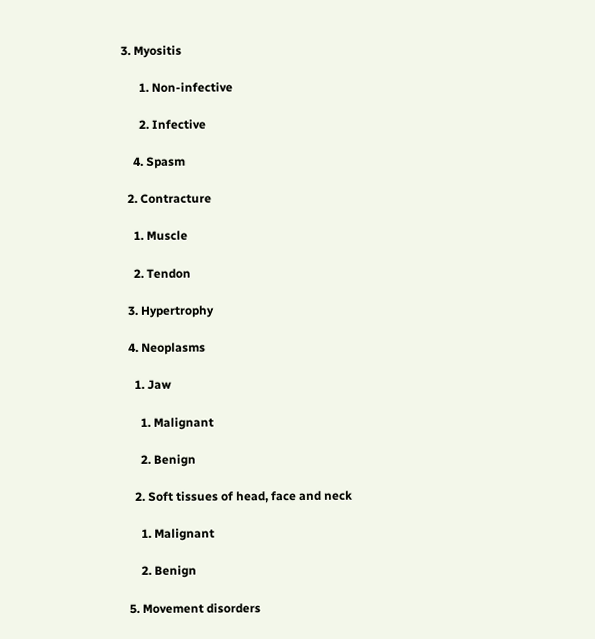3. Myositis

      1. Non-infective

      2. Infective

    4. Spasm

  2. Contracture

    1. Muscle

    2. Tendon

  3. Hypertrophy

  4. Neoplasms

    1. Jaw

      1. Malignant

      2. Benign

    2. Soft tissues of head, face and neck

      1. Malignant

      2. Benign

  5. Movement disorders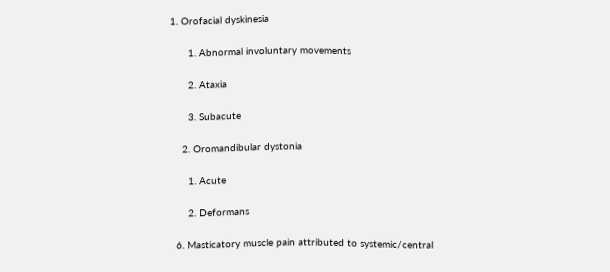1. Orofacial dyskinesia

      1. Abnormal involuntary movements

      2. Ataxia

      3. Subacute

    2. Oromandibular dystonia

      1. Acute

      2. Deformans

  6. Masticatory muscle pain attributed to systemic/central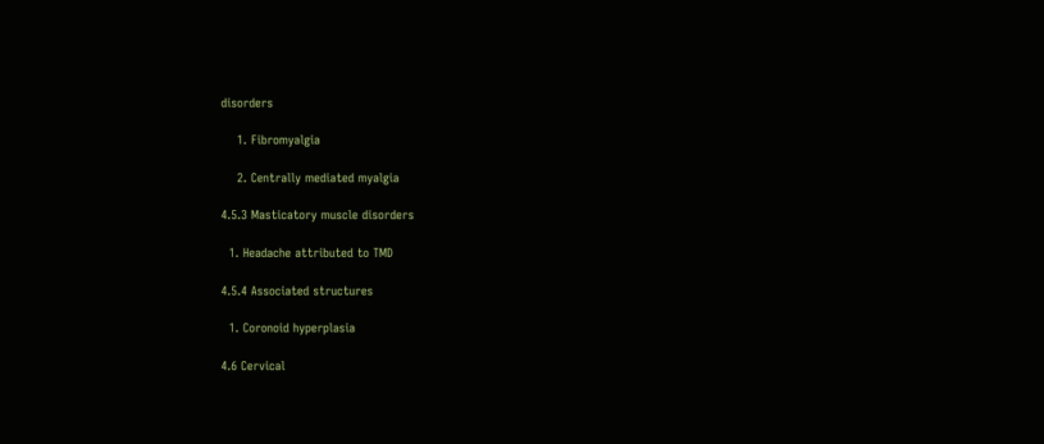disorders

    1. Fibromyalgia

    2. Centrally mediated myalgia

4.5.3 Masticatory muscle disorders

  1. Headache attributed to TMD

4.5.4 Associated structures

  1. Coronoid hyperplasia

4.6 Cervical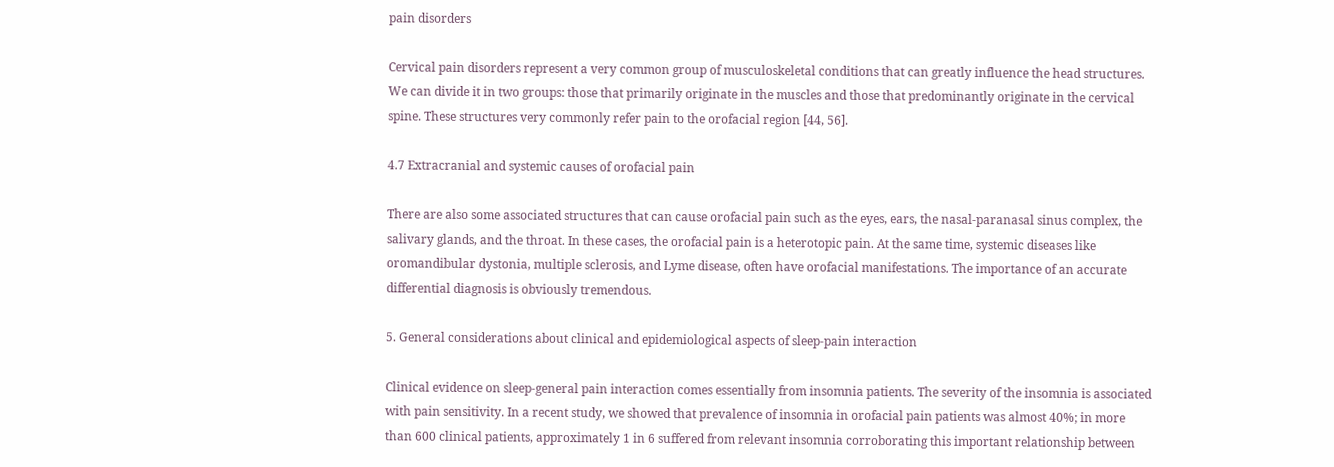pain disorders

Cervical pain disorders represent a very common group of musculoskeletal conditions that can greatly influence the head structures. We can divide it in two groups: those that primarily originate in the muscles and those that predominantly originate in the cervical spine. These structures very commonly refer pain to the orofacial region [44, 56].

4.7 Extracranial and systemic causes of orofacial pain

There are also some associated structures that can cause orofacial pain such as the eyes, ears, the nasal-paranasal sinus complex, the salivary glands, and the throat. In these cases, the orofacial pain is a heterotopic pain. At the same time, systemic diseases like oromandibular dystonia, multiple sclerosis, and Lyme disease, often have orofacial manifestations. The importance of an accurate differential diagnosis is obviously tremendous.

5. General considerations about clinical and epidemiological aspects of sleep-pain interaction

Clinical evidence on sleep-general pain interaction comes essentially from insomnia patients. The severity of the insomnia is associated with pain sensitivity. In a recent study, we showed that prevalence of insomnia in orofacial pain patients was almost 40%; in more than 600 clinical patients, approximately 1 in 6 suffered from relevant insomnia corroborating this important relationship between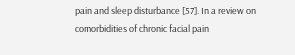pain and sleep disturbance [57]. In a review on comorbidities of chronic facial pain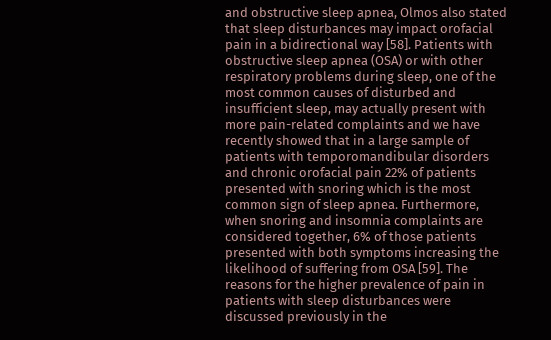and obstructive sleep apnea, Olmos also stated that sleep disturbances may impact orofacial pain in a bidirectional way [58]. Patients with obstructive sleep apnea (OSA) or with other respiratory problems during sleep, one of the most common causes of disturbed and insufficient sleep, may actually present with more pain-related complaints and we have recently showed that in a large sample of patients with temporomandibular disorders and chronic orofacial pain 22% of patients presented with snoring which is the most common sign of sleep apnea. Furthermore, when snoring and insomnia complaints are considered together, 6% of those patients presented with both symptoms increasing the likelihood of suffering from OSA [59]. The reasons for the higher prevalence of pain in patients with sleep disturbances were discussed previously in the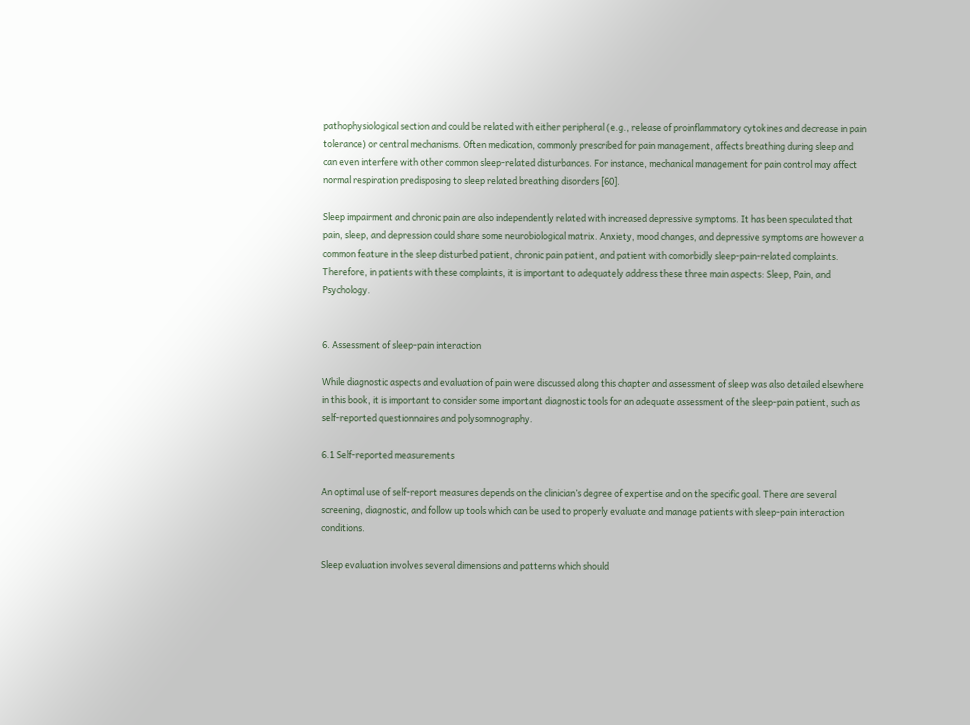pathophysiological section and could be related with either peripheral (e.g., release of proinflammatory cytokines and decrease in pain tolerance) or central mechanisms. Often medication, commonly prescribed for pain management, affects breathing during sleep and can even interfere with other common sleep-related disturbances. For instance, mechanical management for pain control may affect normal respiration predisposing to sleep related breathing disorders [60].

Sleep impairment and chronic pain are also independently related with increased depressive symptoms. It has been speculated that pain, sleep, and depression could share some neurobiological matrix. Anxiety, mood changes, and depressive symptoms are however a common feature in the sleep disturbed patient, chronic pain patient, and patient with comorbidly sleep-pain-related complaints. Therefore, in patients with these complaints, it is important to adequately address these three main aspects: Sleep, Pain, and Psychology.


6. Assessment of sleep-pain interaction

While diagnostic aspects and evaluation of pain were discussed along this chapter and assessment of sleep was also detailed elsewhere in this book, it is important to consider some important diagnostic tools for an adequate assessment of the sleep-pain patient, such as self-reported questionnaires and polysomnography.

6.1 Self-reported measurements

An optimal use of self-report measures depends on the clinician’s degree of expertise and on the specific goal. There are several screening, diagnostic, and follow up tools which can be used to properly evaluate and manage patients with sleep-pain interaction conditions.

Sleep evaluation involves several dimensions and patterns which should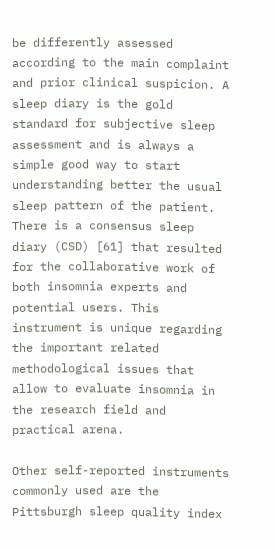be differently assessed according to the main complaint and prior clinical suspicion. A sleep diary is the gold standard for subjective sleep assessment and is always a simple good way to start understanding better the usual sleep pattern of the patient. There is a consensus sleep diary (CSD) [61] that resulted for the collaborative work of both insomnia experts and potential users. This instrument is unique regarding the important related methodological issues that allow to evaluate insomnia in the research field and practical arena.

Other self-reported instruments commonly used are the Pittsburgh sleep quality index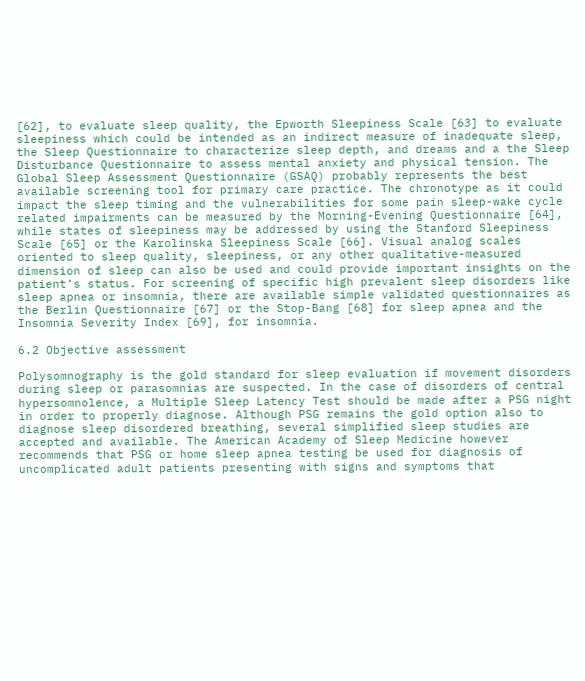[62], to evaluate sleep quality, the Epworth Sleepiness Scale [63] to evaluate sleepiness which could be intended as an indirect measure of inadequate sleep, the Sleep Questionnaire to characterize sleep depth, and dreams and a the Sleep Disturbance Questionnaire to assess mental anxiety and physical tension. The Global Sleep Assessment Questionnaire (GSAQ) probably represents the best available screening tool for primary care practice. The chronotype as it could impact the sleep timing and the vulnerabilities for some pain sleep-wake cycle related impairments can be measured by the Morning-Evening Questionnaire [64], while states of sleepiness may be addressed by using the Stanford Sleepiness Scale [65] or the Karolinska Sleepiness Scale [66]. Visual analog scales oriented to sleep quality, sleepiness, or any other qualitative-measured dimension of sleep can also be used and could provide important insights on the patient’s status. For screening of specific high prevalent sleep disorders like sleep apnea or insomnia, there are available simple validated questionnaires as the Berlin Questionnaire [67] or the Stop-Bang [68] for sleep apnea and the Insomnia Severity Index [69], for insomnia.

6.2 Objective assessment

Polysomnography is the gold standard for sleep evaluation if movement disorders during sleep or parasomnias are suspected. In the case of disorders of central hypersomnolence, a Multiple Sleep Latency Test should be made after a PSG night in order to properly diagnose. Although PSG remains the gold option also to diagnose sleep disordered breathing, several simplified sleep studies are accepted and available. The American Academy of Sleep Medicine however recommends that PSG or home sleep apnea testing be used for diagnosis of uncomplicated adult patients presenting with signs and symptoms that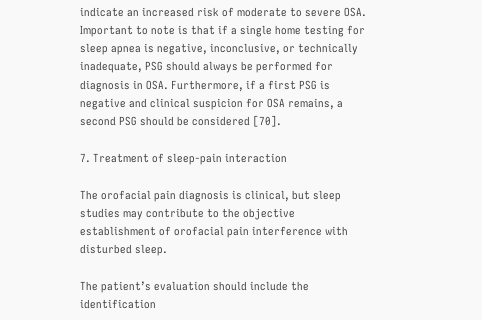indicate an increased risk of moderate to severe OSA. Important to note is that if a single home testing for sleep apnea is negative, inconclusive, or technically inadequate, PSG should always be performed for diagnosis in OSA. Furthermore, if a first PSG is negative and clinical suspicion for OSA remains, a second PSG should be considered [70].

7. Treatment of sleep-pain interaction

The orofacial pain diagnosis is clinical, but sleep studies may contribute to the objective establishment of orofacial pain interference with disturbed sleep.

The patient’s evaluation should include the identification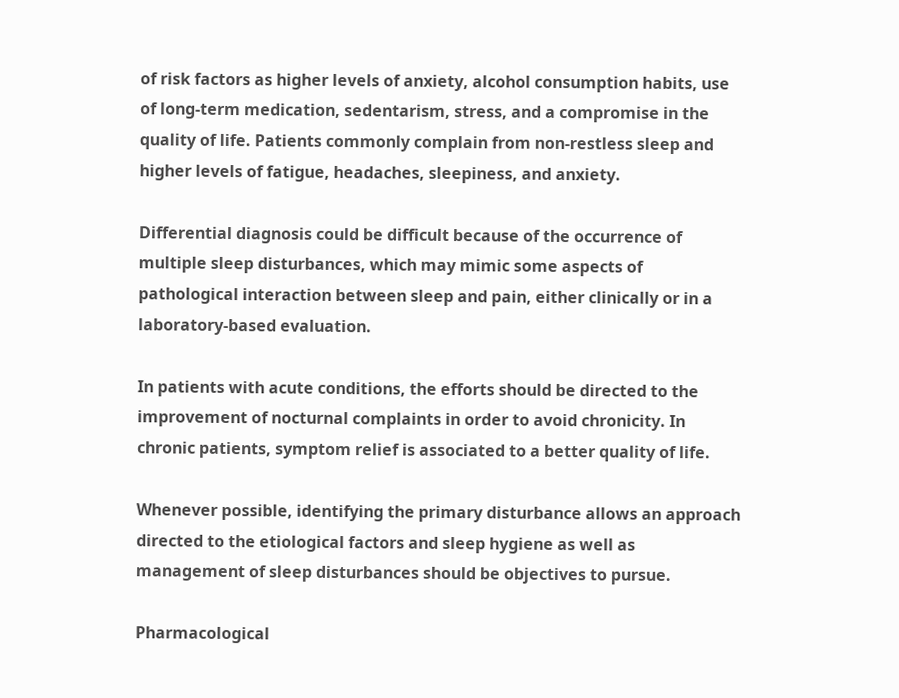of risk factors as higher levels of anxiety, alcohol consumption habits, use of long-term medication, sedentarism, stress, and a compromise in the quality of life. Patients commonly complain from non-restless sleep and higher levels of fatigue, headaches, sleepiness, and anxiety.

Differential diagnosis could be difficult because of the occurrence of multiple sleep disturbances, which may mimic some aspects of pathological interaction between sleep and pain, either clinically or in a laboratory-based evaluation.

In patients with acute conditions, the efforts should be directed to the improvement of nocturnal complaints in order to avoid chronicity. In chronic patients, symptom relief is associated to a better quality of life.

Whenever possible, identifying the primary disturbance allows an approach directed to the etiological factors and sleep hygiene as well as management of sleep disturbances should be objectives to pursue.

Pharmacological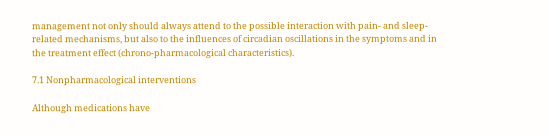management not only should always attend to the possible interaction with pain- and sleep-related mechanisms, but also to the influences of circadian oscillations in the symptoms and in the treatment effect (chrono-pharmacological characteristics).

7.1 Nonpharmacological interventions

Although medications have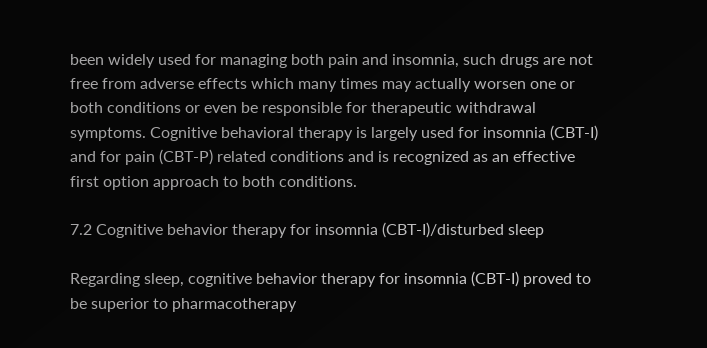been widely used for managing both pain and insomnia, such drugs are not free from adverse effects which many times may actually worsen one or both conditions or even be responsible for therapeutic withdrawal symptoms. Cognitive behavioral therapy is largely used for insomnia (CBT-I) and for pain (CBT-P) related conditions and is recognized as an effective first option approach to both conditions.

7.2 Cognitive behavior therapy for insomnia (CBT-I)/disturbed sleep

Regarding sleep, cognitive behavior therapy for insomnia (CBT-I) proved to be superior to pharmacotherapy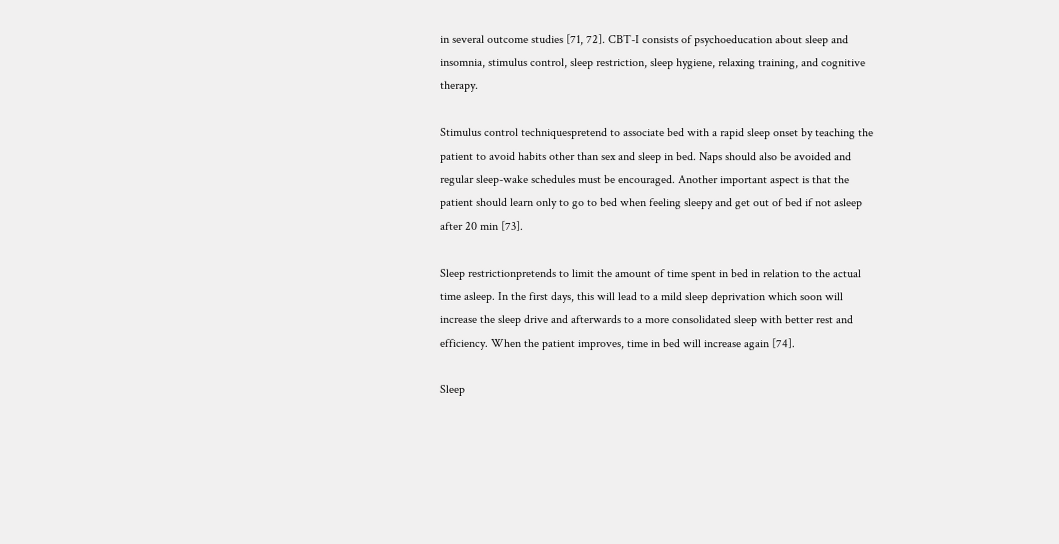in several outcome studies [71, 72]. CBT-I consists of psychoeducation about sleep and insomnia, stimulus control, sleep restriction, sleep hygiene, relaxing training, and cognitive therapy.

Stimulus control techniquespretend to associate bed with a rapid sleep onset by teaching the patient to avoid habits other than sex and sleep in bed. Naps should also be avoided and regular sleep-wake schedules must be encouraged. Another important aspect is that the patient should learn only to go to bed when feeling sleepy and get out of bed if not asleep after 20 min [73].

Sleep restrictionpretends to limit the amount of time spent in bed in relation to the actual time asleep. In the first days, this will lead to a mild sleep deprivation which soon will increase the sleep drive and afterwards to a more consolidated sleep with better rest and efficiency. When the patient improves, time in bed will increase again [74].

Sleep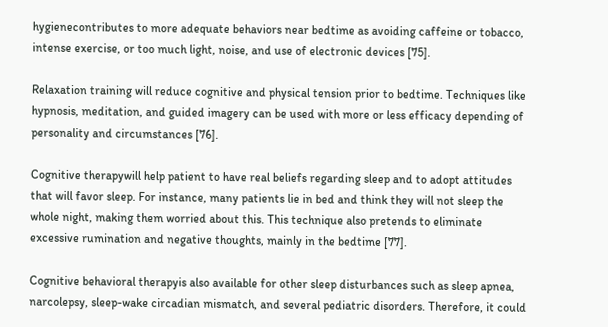hygienecontributes to more adequate behaviors near bedtime as avoiding caffeine or tobacco, intense exercise, or too much light, noise, and use of electronic devices [75].

Relaxation training will reduce cognitive and physical tension prior to bedtime. Techniques like hypnosis, meditation, and guided imagery can be used with more or less efficacy depending of personality and circumstances [76].

Cognitive therapywill help patient to have real beliefs regarding sleep and to adopt attitudes that will favor sleep. For instance, many patients lie in bed and think they will not sleep the whole night, making them worried about this. This technique also pretends to eliminate excessive rumination and negative thoughts, mainly in the bedtime [77].

Cognitive behavioral therapyis also available for other sleep disturbances such as sleep apnea, narcolepsy, sleep-wake circadian mismatch, and several pediatric disorders. Therefore, it could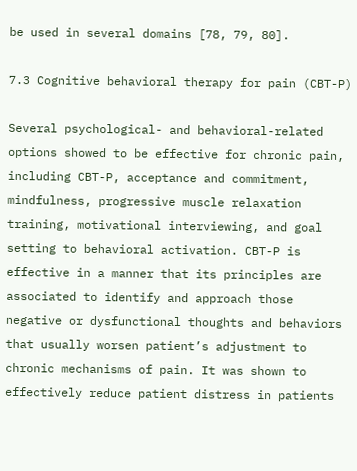be used in several domains [78, 79, 80].

7.3 Cognitive behavioral therapy for pain (CBT-P)

Several psychological- and behavioral-related options showed to be effective for chronic pain, including CBT-P, acceptance and commitment, mindfulness, progressive muscle relaxation training, motivational interviewing, and goal setting to behavioral activation. CBT-P is effective in a manner that its principles are associated to identify and approach those negative or dysfunctional thoughts and behaviors that usually worsen patient’s adjustment to chronic mechanisms of pain. It was shown to effectively reduce patient distress in patients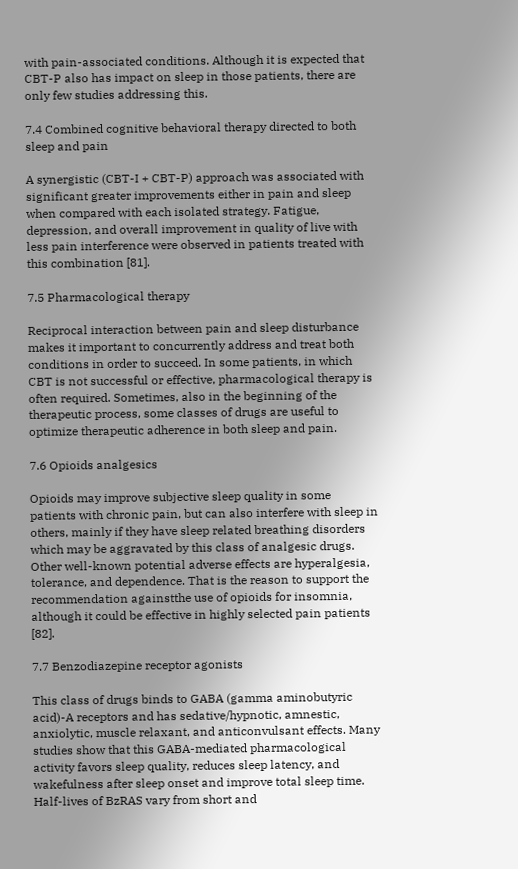with pain-associated conditions. Although it is expected that CBT-P also has impact on sleep in those patients, there are only few studies addressing this.

7.4 Combined cognitive behavioral therapy directed to both sleep and pain

A synergistic (CBT-I + CBT-P) approach was associated with significant greater improvements either in pain and sleep when compared with each isolated strategy. Fatigue, depression, and overall improvement in quality of live with less pain interference were observed in patients treated with this combination [81].

7.5 Pharmacological therapy

Reciprocal interaction between pain and sleep disturbance makes it important to concurrently address and treat both conditions in order to succeed. In some patients, in which CBT is not successful or effective, pharmacological therapy is often required. Sometimes, also in the beginning of the therapeutic process, some classes of drugs are useful to optimize therapeutic adherence in both sleep and pain.

7.6 Opioids analgesics

Opioids may improve subjective sleep quality in some patients with chronic pain, but can also interfere with sleep in others, mainly if they have sleep related breathing disorders which may be aggravated by this class of analgesic drugs. Other well-known potential adverse effects are hyperalgesia, tolerance, and dependence. That is the reason to support the recommendation againstthe use of opioids for insomnia, although it could be effective in highly selected pain patients [82].

7.7 Benzodiazepine receptor agonists

This class of drugs binds to GABA (gamma aminobutyric acid)-A receptors and has sedative/hypnotic, amnestic, anxiolytic, muscle relaxant, and anticonvulsant effects. Many studies show that this GABA-mediated pharmacological activity favors sleep quality, reduces sleep latency, and wakefulness after sleep onset and improve total sleep time. Half-lives of BzRAS vary from short and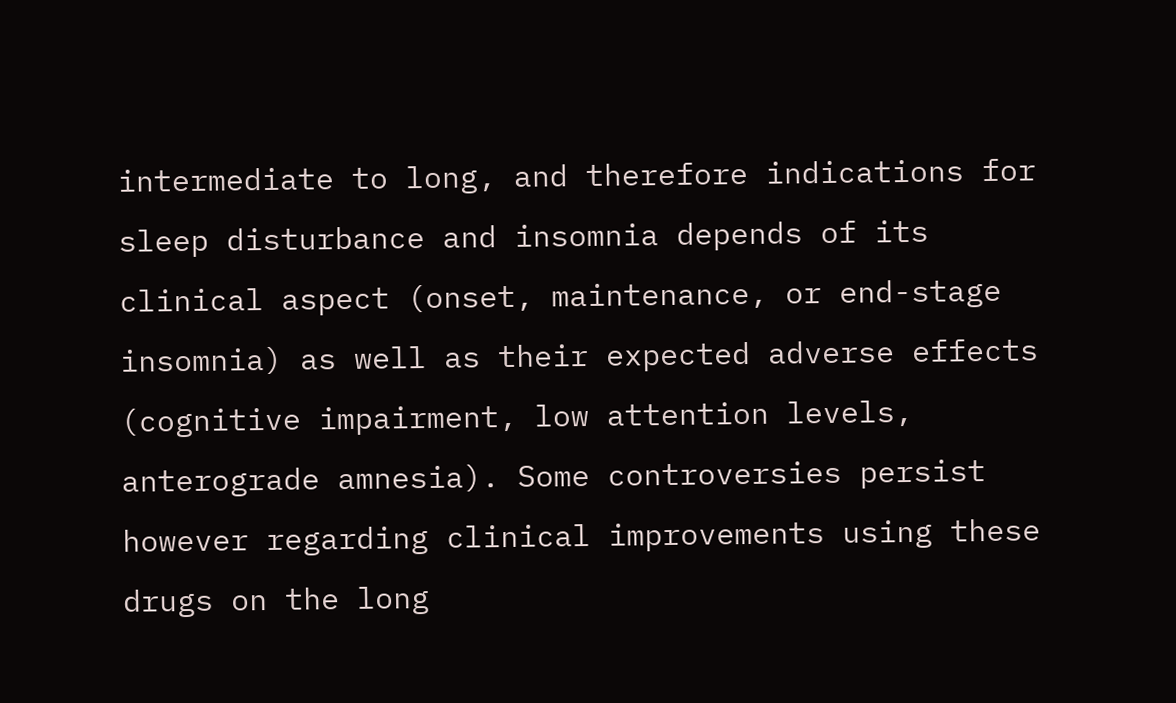intermediate to long, and therefore indications for sleep disturbance and insomnia depends of its clinical aspect (onset, maintenance, or end-stage insomnia) as well as their expected adverse effects (cognitive impairment, low attention levels, anterograde amnesia). Some controversies persist however regarding clinical improvements using these drugs on the long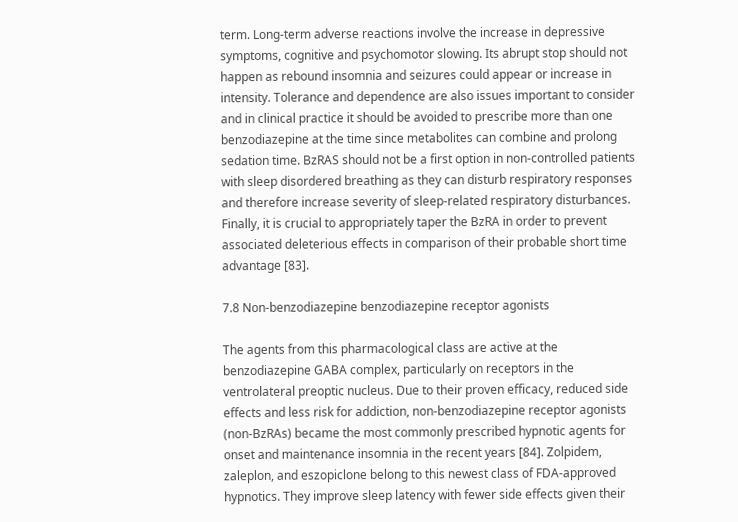term. Long-term adverse reactions involve the increase in depressive symptoms, cognitive and psychomotor slowing. Its abrupt stop should not happen as rebound insomnia and seizures could appear or increase in intensity. Tolerance and dependence are also issues important to consider and in clinical practice it should be avoided to prescribe more than one benzodiazepine at the time since metabolites can combine and prolong sedation time. BzRAS should not be a first option in non-controlled patients with sleep disordered breathing as they can disturb respiratory responses and therefore increase severity of sleep-related respiratory disturbances. Finally, it is crucial to appropriately taper the BzRA in order to prevent associated deleterious effects in comparison of their probable short time advantage [83].

7.8 Non-benzodiazepine benzodiazepine receptor agonists

The agents from this pharmacological class are active at the benzodiazepine GABA complex, particularly on receptors in the ventrolateral preoptic nucleus. Due to their proven efficacy, reduced side effects and less risk for addiction, non-benzodiazepine receptor agonists (non-BzRAs) became the most commonly prescribed hypnotic agents for onset and maintenance insomnia in the recent years [84]. Zolpidem, zaleplon, and eszopiclone belong to this newest class of FDA-approved hypnotics. They improve sleep latency with fewer side effects given their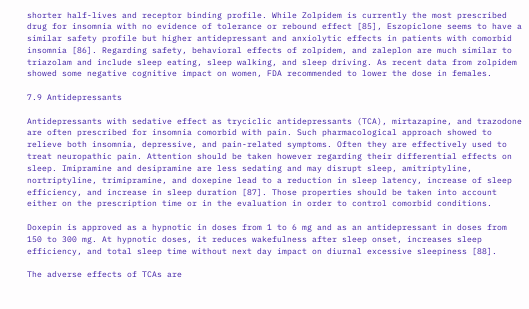shorter half-lives and receptor binding profile. While Zolpidem is currently the most prescribed drug for insomnia with no evidence of tolerance or rebound effect [85], Eszopiclone seems to have a similar safety profile but higher antidepressant and anxiolytic effects in patients with comorbid insomnia [86]. Regarding safety, behavioral effects of zolpidem, and zaleplon are much similar to triazolam and include sleep eating, sleep walking, and sleep driving. As recent data from zolpidem showed some negative cognitive impact on women, FDA recommended to lower the dose in females.

7.9 Antidepressants

Antidepressants with sedative effect as tryciclic antidepressants (TCA), mirtazapine, and trazodone are often prescribed for insomnia comorbid with pain. Such pharmacological approach showed to relieve both insomnia, depressive, and pain-related symptoms. Often they are effectively used to treat neuropathic pain. Attention should be taken however regarding their differential effects on sleep. Imipramine and desipramine are less sedating and may disrupt sleep, amitriptyline, nortriptyline, trimipramine, and doxepine lead to a reduction in sleep latency, increase of sleep efficiency, and increase in sleep duration [87]. Those properties should be taken into account either on the prescription time or in the evaluation in order to control comorbid conditions.

Doxepin is approved as a hypnotic in doses from 1 to 6 mg and as an antidepressant in doses from 150 to 300 mg. At hypnotic doses, it reduces wakefulness after sleep onset, increases sleep efficiency, and total sleep time without next day impact on diurnal excessive sleepiness [88].

The adverse effects of TCAs are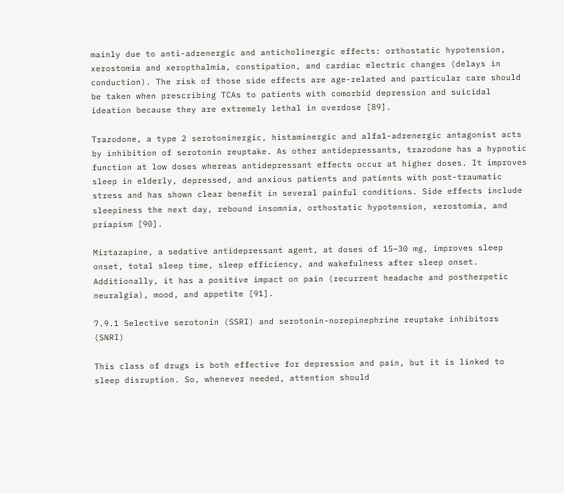mainly due to anti-adrenergic and anticholinergic effects: orthostatic hypotension, xerostomia and xeropthalmia, constipation, and cardiac electric changes (delays in conduction). The risk of those side effects are age-related and particular care should be taken when prescribing TCAs to patients with comorbid depression and suicidal ideation because they are extremely lethal in overdose [89].

Trazodone, a type 2 serotoninergic, histaminergic and alfa1-adrenergic antagonist acts by inhibition of serotonin reuptake. As other antidepressants, trazodone has a hypnotic function at low doses whereas antidepressant effects occur at higher doses. It improves sleep in elderly, depressed, and anxious patients and patients with post-traumatic stress and has shown clear benefit in several painful conditions. Side effects include sleepiness the next day, rebound insomnia, orthostatic hypotension, xerostomia, and priapism [90].

Mirtazapine, a sedative antidepressant agent, at doses of 15–30 mg, improves sleep onset, total sleep time, sleep efficiency, and wakefulness after sleep onset. Additionally, it has a positive impact on pain (recurrent headache and postherpetic neuralgia), mood, and appetite [91].

7.9.1 Selective serotonin (SSRI) and serotonin-norepinephrine reuptake inhibitors (SNRI)

This class of drugs is both effective for depression and pain, but it is linked to sleep disruption. So, whenever needed, attention should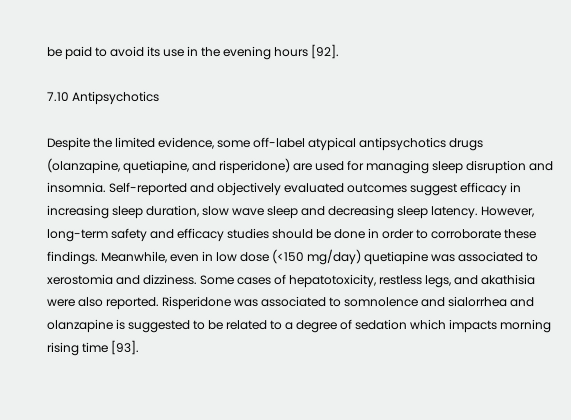be paid to avoid its use in the evening hours [92].

7.10 Antipsychotics

Despite the limited evidence, some off-label atypical antipsychotics drugs (olanzapine, quetiapine, and risperidone) are used for managing sleep disruption and insomnia. Self-reported and objectively evaluated outcomes suggest efficacy in increasing sleep duration, slow wave sleep and decreasing sleep latency. However, long-term safety and efficacy studies should be done in order to corroborate these findings. Meanwhile, even in low dose (<150 mg/day) quetiapine was associated to xerostomia and dizziness. Some cases of hepatotoxicity, restless legs, and akathisia were also reported. Risperidone was associated to somnolence and sialorrhea and olanzapine is suggested to be related to a degree of sedation which impacts morning rising time [93].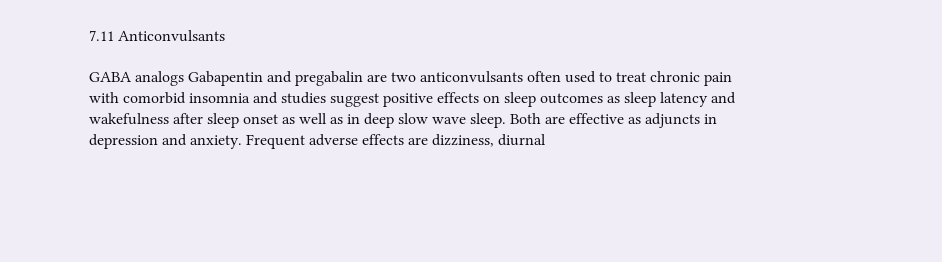7.11 Anticonvulsants

GABA analogs Gabapentin and pregabalin are two anticonvulsants often used to treat chronic pain with comorbid insomnia and studies suggest positive effects on sleep outcomes as sleep latency and wakefulness after sleep onset as well as in deep slow wave sleep. Both are effective as adjuncts in depression and anxiety. Frequent adverse effects are dizziness, diurnal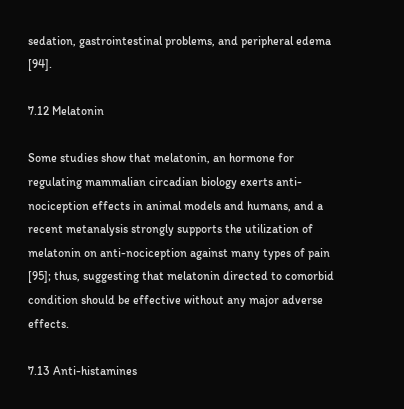sedation, gastrointestinal problems, and peripheral edema [94].

7.12 Melatonin

Some studies show that melatonin, an hormone for regulating mammalian circadian biology exerts anti-nociception effects in animal models and humans, and a recent metanalysis strongly supports the utilization of melatonin on anti-nociception against many types of pain [95]; thus, suggesting that melatonin directed to comorbid condition should be effective without any major adverse effects.

7.13 Anti-histamines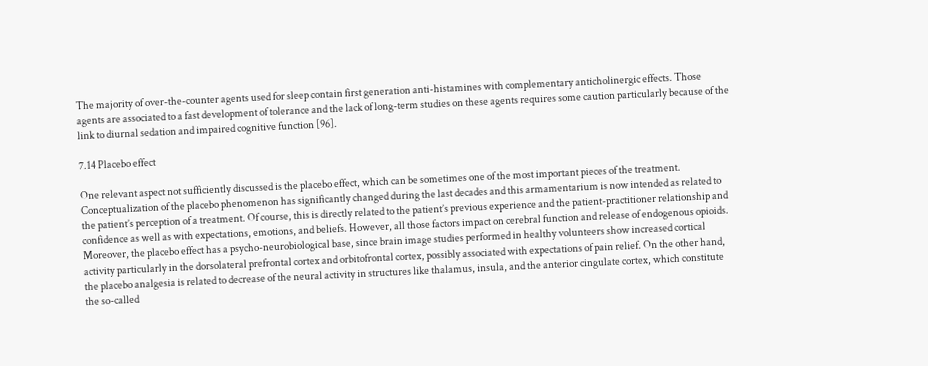The majority of over-the-counter agents used for sleep contain first generation anti-histamines with complementary anticholinergic effects. Those agents are associated to a fast development of tolerance and the lack of long-term studies on these agents requires some caution particularly because of the link to diurnal sedation and impaired cognitive function [96].

7.14 Placebo effect

One relevant aspect not sufficiently discussed is the placebo effect, which can be sometimes one of the most important pieces of the treatment. Conceptualization of the placebo phenomenon has significantly changed during the last decades and this armamentarium is now intended as related to the patient’s perception of a treatment. Of course, this is directly related to the patient’s previous experience and the patient-practitioner relationship and confidence as well as with expectations, emotions, and beliefs. However, all those factors impact on cerebral function and release of endogenous opioids. Moreover, the placebo effect has a psycho-neurobiological base, since brain image studies performed in healthy volunteers show increased cortical activity particularly in the dorsolateral prefrontal cortex and orbitofrontal cortex, possibly associated with expectations of pain relief. On the other hand, the placebo analgesia is related to decrease of the neural activity in structures like thalamus, insula, and the anterior cingulate cortex, which constitute the so-called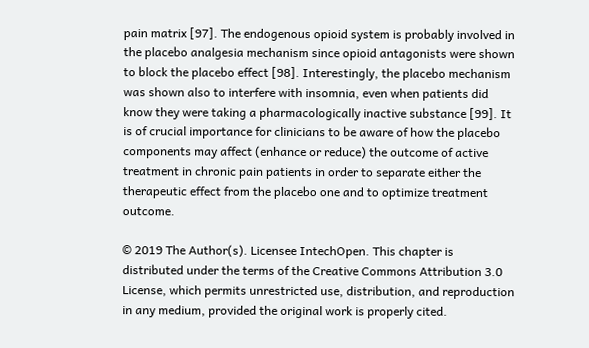pain matrix [97]. The endogenous opioid system is probably involved in the placebo analgesia mechanism since opioid antagonists were shown to block the placebo effect [98]. Interestingly, the placebo mechanism was shown also to interfere with insomnia, even when patients did know they were taking a pharmacologically inactive substance [99]. It is of crucial importance for clinicians to be aware of how the placebo components may affect (enhance or reduce) the outcome of active treatment in chronic pain patients in order to separate either the therapeutic effect from the placebo one and to optimize treatment outcome.

© 2019 The Author(s). Licensee IntechOpen. This chapter is distributed under the terms of the Creative Commons Attribution 3.0 License, which permits unrestricted use, distribution, and reproduction in any medium, provided the original work is properly cited.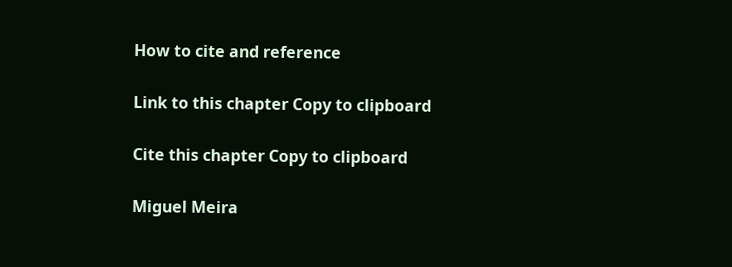How to cite and reference

Link to this chapter Copy to clipboard

Cite this chapter Copy to clipboard

Miguel Meira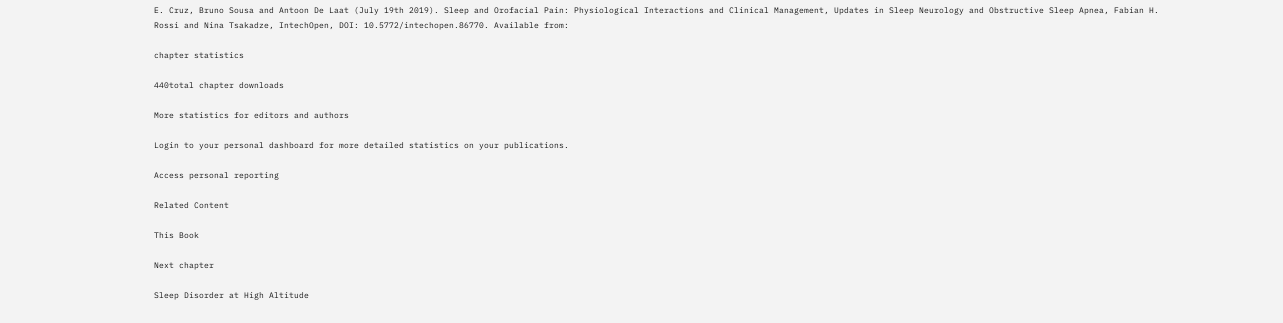E. Cruz, Bruno Sousa and Antoon De Laat (July 19th 2019). Sleep and Orofacial Pain: Physiological Interactions and Clinical Management, Updates in Sleep Neurology and Obstructive Sleep Apnea, Fabian H. Rossi and Nina Tsakadze, IntechOpen, DOI: 10.5772/intechopen.86770. Available from:

chapter statistics

440total chapter downloads

More statistics for editors and authors

Login to your personal dashboard for more detailed statistics on your publications.

Access personal reporting

Related Content

This Book

Next chapter

Sleep Disorder at High Altitude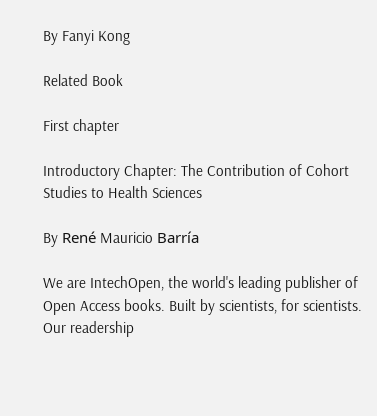By Fanyi Kong

Related Book

First chapter

Introductory Chapter: The Contribution of Cohort Studies to Health Sciences

By René Mauricio Barría

We are IntechOpen, the world's leading publisher of Open Access books. Built by scientists, for scientists. Our readership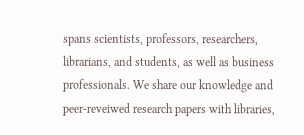spans scientists, professors, researchers, librarians, and students, as well as business professionals. We share our knowledge and peer-reveiwed research papers with libraries,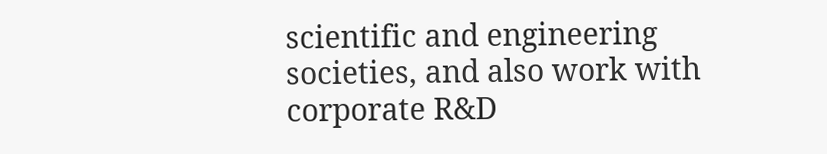scientific and engineering societies, and also work with corporate R&D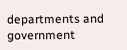departments and government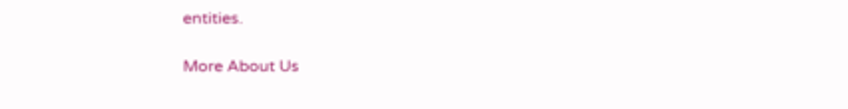entities.

More About Us